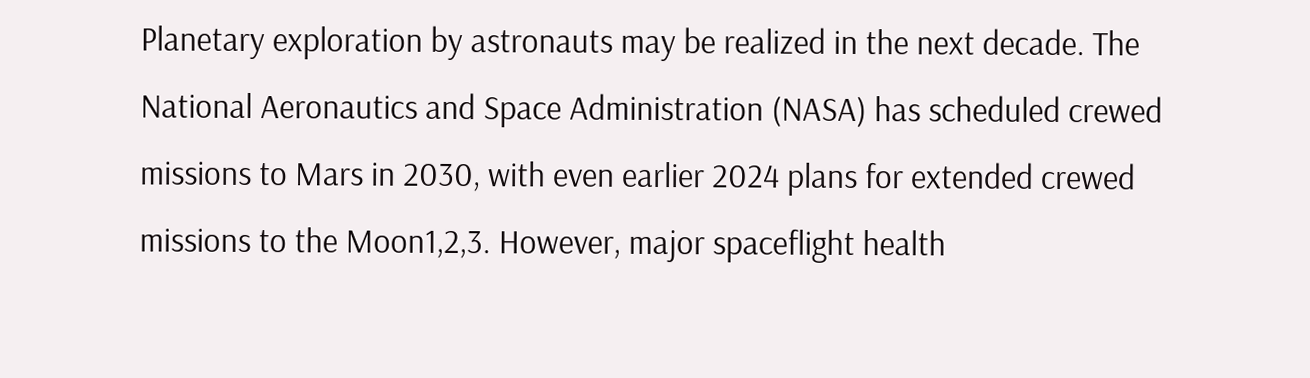Planetary exploration by astronauts may be realized in the next decade. The National Aeronautics and Space Administration (NASA) has scheduled crewed missions to Mars in 2030, with even earlier 2024 plans for extended crewed missions to the Moon1,2,3. However, major spaceflight health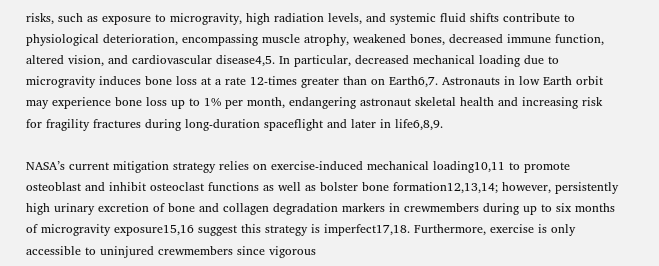risks, such as exposure to microgravity, high radiation levels, and systemic fluid shifts contribute to physiological deterioration, encompassing muscle atrophy, weakened bones, decreased immune function, altered vision, and cardiovascular disease4,5. In particular, decreased mechanical loading due to microgravity induces bone loss at a rate 12-times greater than on Earth6,7. Astronauts in low Earth orbit may experience bone loss up to 1% per month, endangering astronaut skeletal health and increasing risk for fragility fractures during long-duration spaceflight and later in life6,8,9.

NASA’s current mitigation strategy relies on exercise-induced mechanical loading10,11 to promote osteoblast and inhibit osteoclast functions as well as bolster bone formation12,13,14; however, persistently high urinary excretion of bone and collagen degradation markers in crewmembers during up to six months of microgravity exposure15,16 suggest this strategy is imperfect17,18. Furthermore, exercise is only accessible to uninjured crewmembers since vigorous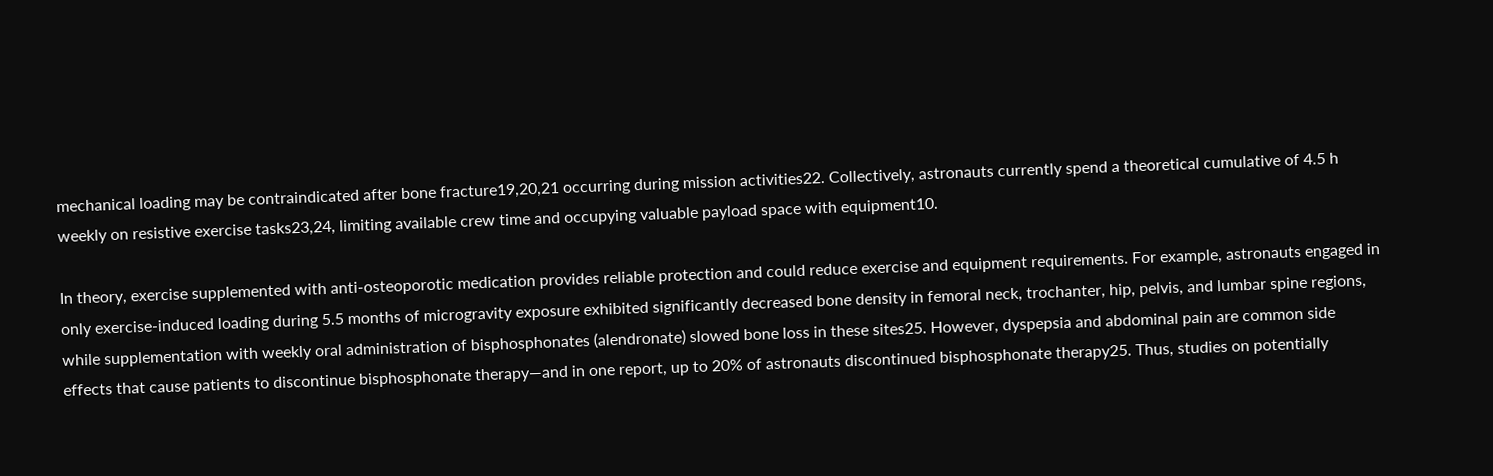mechanical loading may be contraindicated after bone fracture19,20,21 occurring during mission activities22. Collectively, astronauts currently spend a theoretical cumulative of 4.5 h weekly on resistive exercise tasks23,24, limiting available crew time and occupying valuable payload space with equipment10.

In theory, exercise supplemented with anti-osteoporotic medication provides reliable protection and could reduce exercise and equipment requirements. For example, astronauts engaged in only exercise-induced loading during 5.5 months of microgravity exposure exhibited significantly decreased bone density in femoral neck, trochanter, hip, pelvis, and lumbar spine regions, while supplementation with weekly oral administration of bisphosphonates (alendronate) slowed bone loss in these sites25. However, dyspepsia and abdominal pain are common side effects that cause patients to discontinue bisphosphonate therapy—and in one report, up to 20% of astronauts discontinued bisphosphonate therapy25. Thus, studies on potentially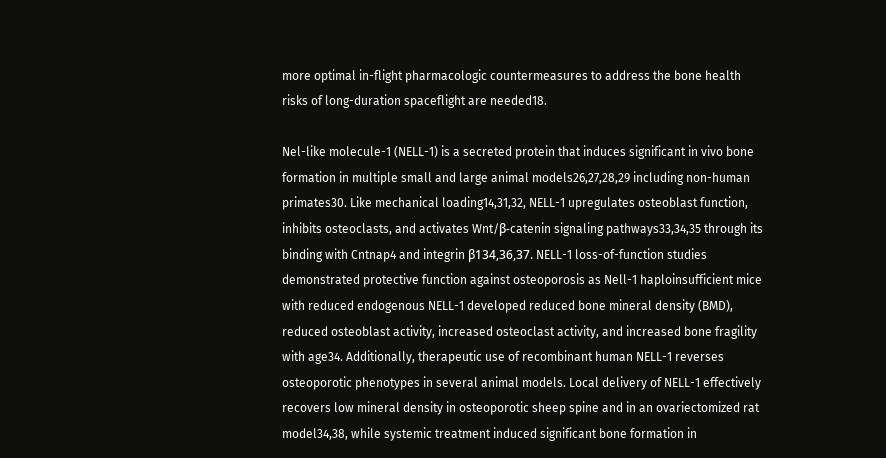more optimal in-flight pharmacologic countermeasures to address the bone health risks of long-duration spaceflight are needed18.

Nel-like molecule-1 (NELL-1) is a secreted protein that induces significant in vivo bone formation in multiple small and large animal models26,27,28,29 including non-human primates30. Like mechanical loading14,31,32, NELL-1 upregulates osteoblast function, inhibits osteoclasts, and activates Wnt/β-catenin signaling pathways33,34,35 through its binding with Cntnap4 and integrin β134,36,37. NELL-1 loss-of-function studies demonstrated protective function against osteoporosis as Nell-1 haploinsufficient mice with reduced endogenous NELL-1 developed reduced bone mineral density (BMD), reduced osteoblast activity, increased osteoclast activity, and increased bone fragility with age34. Additionally, therapeutic use of recombinant human NELL-1 reverses osteoporotic phenotypes in several animal models. Local delivery of NELL-1 effectively recovers low mineral density in osteoporotic sheep spine and in an ovariectomized rat model34,38, while systemic treatment induced significant bone formation in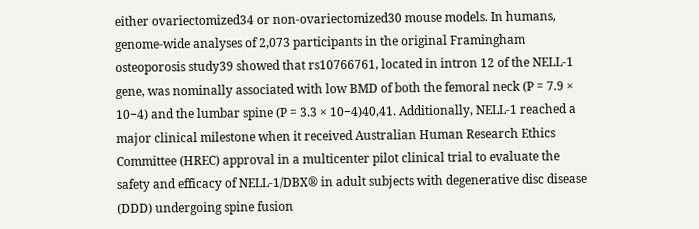either ovariectomized34 or non-ovariectomized30 mouse models. In humans, genome-wide analyses of 2,073 participants in the original Framingham osteoporosis study39 showed that rs10766761, located in intron 12 of the NELL-1 gene, was nominally associated with low BMD of both the femoral neck (P = 7.9 × 10−4) and the lumbar spine (P = 3.3 × 10−4)40,41. Additionally, NELL-1 reached a major clinical milestone when it received Australian Human Research Ethics Committee (HREC) approval in a multicenter pilot clinical trial to evaluate the safety and efficacy of NELL-1/DBX® in adult subjects with degenerative disc disease (DDD) undergoing spine fusion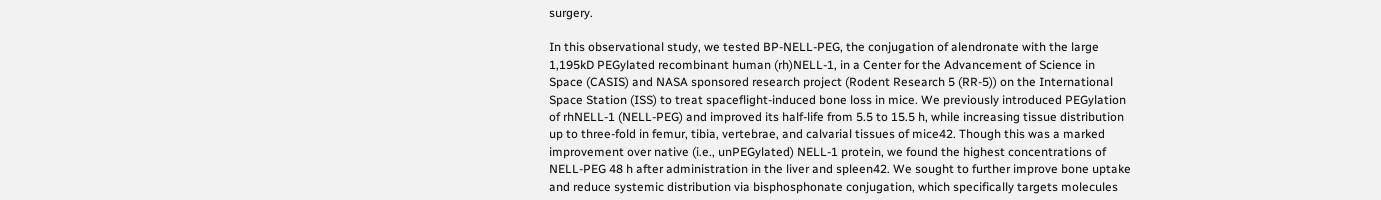surgery.

In this observational study, we tested BP-NELL-PEG, the conjugation of alendronate with the large 1,195kD PEGylated recombinant human (rh)NELL-1, in a Center for the Advancement of Science in Space (CASIS) and NASA sponsored research project (Rodent Research 5 (RR-5)) on the International Space Station (ISS) to treat spaceflight-induced bone loss in mice. We previously introduced PEGylation of rhNELL-1 (NELL-PEG) and improved its half-life from 5.5 to 15.5 h, while increasing tissue distribution up to three-fold in femur, tibia, vertebrae, and calvarial tissues of mice42. Though this was a marked improvement over native (i.e., unPEGylated) NELL-1 protein, we found the highest concentrations of NELL-PEG 48 h after administration in the liver and spleen42. We sought to further improve bone uptake and reduce systemic distribution via bisphosphonate conjugation, which specifically targets molecules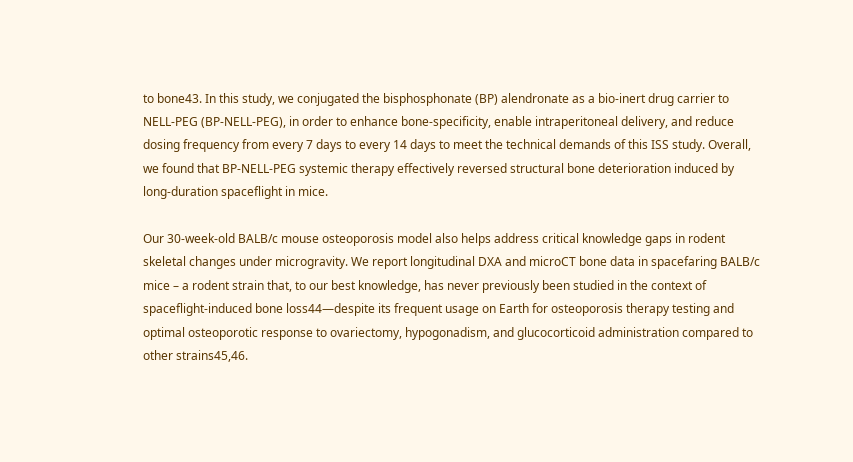to bone43. In this study, we conjugated the bisphosphonate (BP) alendronate as a bio-inert drug carrier to NELL-PEG (BP-NELL-PEG), in order to enhance bone-specificity, enable intraperitoneal delivery, and reduce dosing frequency from every 7 days to every 14 days to meet the technical demands of this ISS study. Overall, we found that BP-NELL-PEG systemic therapy effectively reversed structural bone deterioration induced by long-duration spaceflight in mice.

Our 30-week-old BALB/c mouse osteoporosis model also helps address critical knowledge gaps in rodent skeletal changes under microgravity. We report longitudinal DXA and microCT bone data in spacefaring BALB/c mice – a rodent strain that, to our best knowledge, has never previously been studied in the context of spaceflight-induced bone loss44—despite its frequent usage on Earth for osteoporosis therapy testing and optimal osteoporotic response to ovariectomy, hypogonadism, and glucocorticoid administration compared to other strains45,46.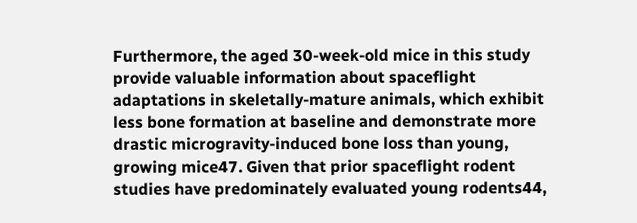Furthermore, the aged 30-week-old mice in this study provide valuable information about spaceflight adaptations in skeletally-mature animals, which exhibit less bone formation at baseline and demonstrate more drastic microgravity-induced bone loss than young, growing mice47. Given that prior spaceflight rodent studies have predominately evaluated young rodents44,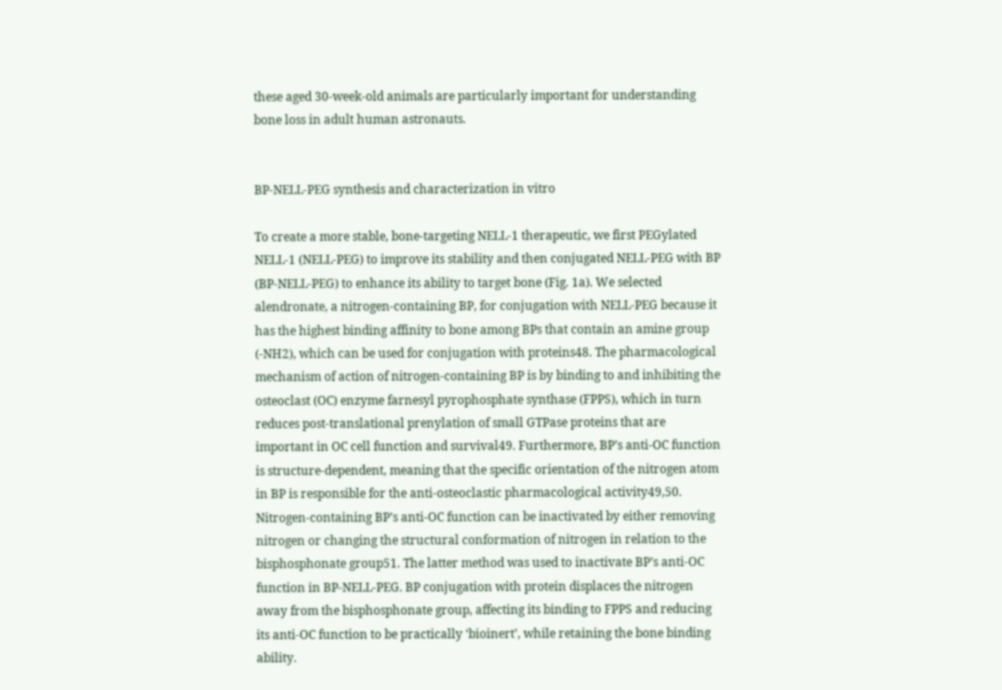these aged 30-week-old animals are particularly important for understanding bone loss in adult human astronauts.


BP-NELL-PEG synthesis and characterization in vitro

To create a more stable, bone-targeting NELL-1 therapeutic, we first PEGylated NELL-1 (NELL-PEG) to improve its stability and then conjugated NELL-PEG with BP (BP-NELL-PEG) to enhance its ability to target bone (Fig. 1a). We selected alendronate, a nitrogen-containing BP, for conjugation with NELL-PEG because it has the highest binding affinity to bone among BPs that contain an amine group (-NH2), which can be used for conjugation with proteins48. The pharmacological mechanism of action of nitrogen-containing BP is by binding to and inhibiting the osteoclast (OC) enzyme farnesyl pyrophosphate synthase (FPPS), which in turn reduces post-translational prenylation of small GTPase proteins that are important in OC cell function and survival49. Furthermore, BP’s anti-OC function is structure-dependent, meaning that the specific orientation of the nitrogen atom in BP is responsible for the anti-osteoclastic pharmacological activity49,50. Nitrogen-containing BP’s anti-OC function can be inactivated by either removing nitrogen or changing the structural conformation of nitrogen in relation to the bisphosphonate group51. The latter method was used to inactivate BP’s anti-OC function in BP-NELL-PEG. BP conjugation with protein displaces the nitrogen away from the bisphosphonate group, affecting its binding to FPPS and reducing its anti-OC function to be practically ‘bioinert’, while retaining the bone binding ability.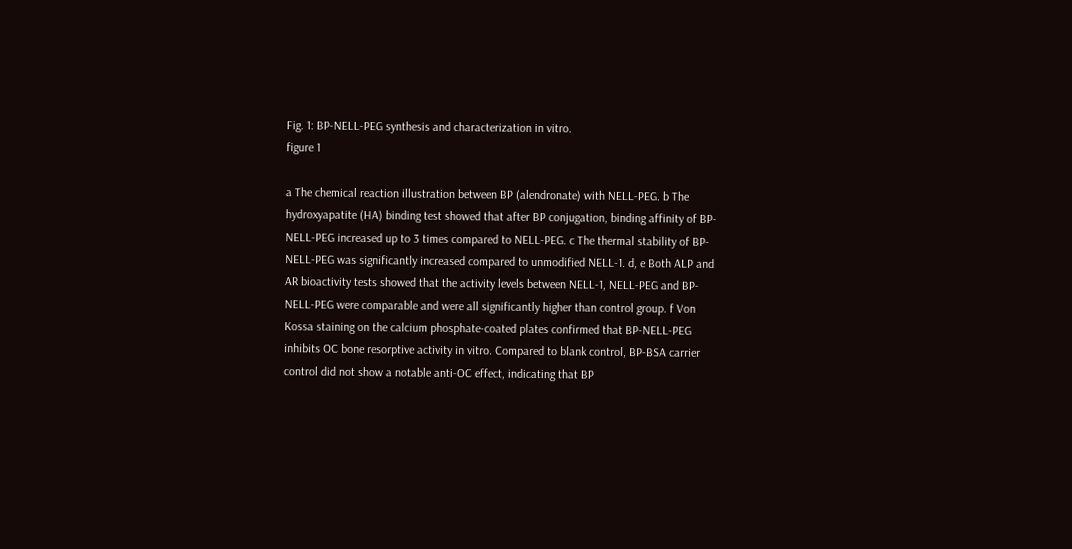Fig. 1: BP-NELL-PEG synthesis and characterization in vitro.
figure 1

a The chemical reaction illustration between BP (alendronate) with NELL-PEG. b The hydroxyapatite (HA) binding test showed that after BP conjugation, binding affinity of BP-NELL-PEG increased up to 3 times compared to NELL-PEG. c The thermal stability of BP-NELL-PEG was significantly increased compared to unmodified NELL-1. d, e Both ALP and AR bioactivity tests showed that the activity levels between NELL-1, NELL-PEG and BP-NELL-PEG were comparable and were all significantly higher than control group. f Von Kossa staining on the calcium phosphate-coated plates confirmed that BP-NELL-PEG inhibits OC bone resorptive activity in vitro. Compared to blank control, BP-BSA carrier control did not show a notable anti-OC effect, indicating that BP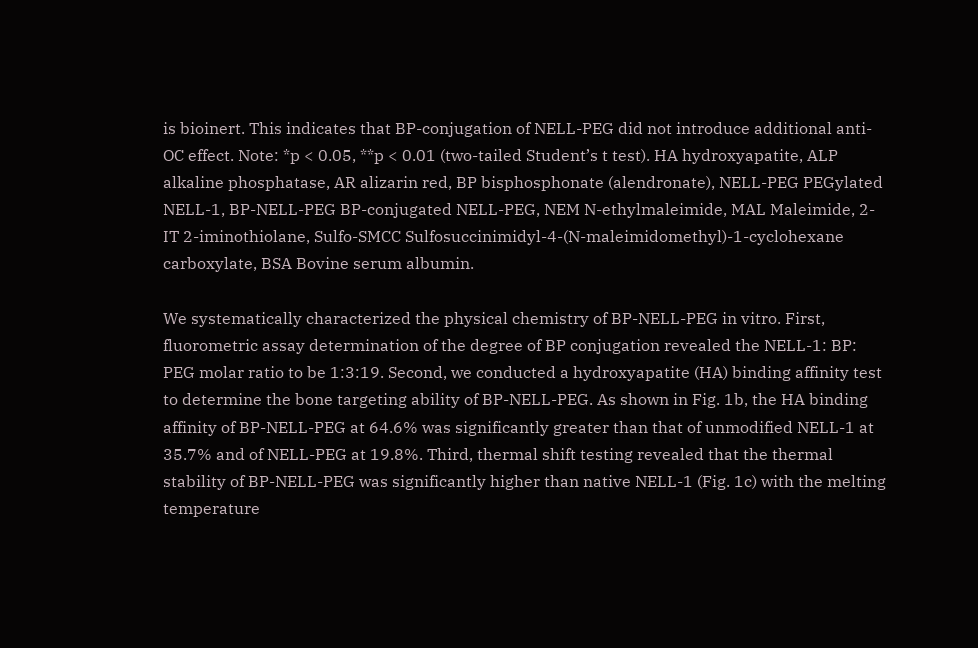is bioinert. This indicates that BP-conjugation of NELL-PEG did not introduce additional anti-OC effect. Note: *p < 0.05, **p < 0.01 (two-tailed Student’s t test). HA hydroxyapatite, ALP alkaline phosphatase, AR alizarin red, BP bisphosphonate (alendronate), NELL-PEG PEGylated NELL-1, BP-NELL-PEG BP-conjugated NELL-PEG, NEM N-ethylmaleimide, MAL Maleimide, 2-IT 2-iminothiolane, Sulfo-SMCC Sulfosuccinimidyl-4-(N-maleimidomethyl)-1-cyclohexane carboxylate, BSA Bovine serum albumin.

We systematically characterized the physical chemistry of BP-NELL-PEG in vitro. First, fluorometric assay determination of the degree of BP conjugation revealed the NELL-1: BP: PEG molar ratio to be 1:3:19. Second, we conducted a hydroxyapatite (HA) binding affinity test to determine the bone targeting ability of BP-NELL-PEG. As shown in Fig. 1b, the HA binding affinity of BP-NELL-PEG at 64.6% was significantly greater than that of unmodified NELL-1 at 35.7% and of NELL-PEG at 19.8%. Third, thermal shift testing revealed that the thermal stability of BP-NELL-PEG was significantly higher than native NELL-1 (Fig. 1c) with the melting temperature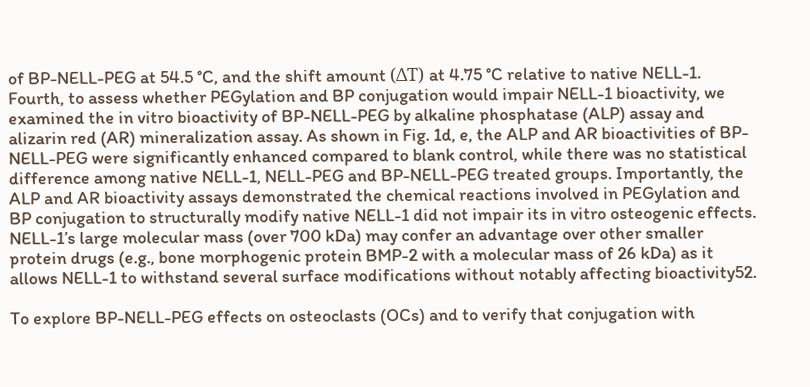of BP-NELL-PEG at 54.5 °C, and the shift amount (ΔT) at 4.75 °C relative to native NELL-1. Fourth, to assess whether PEGylation and BP conjugation would impair NELL-1 bioactivity, we examined the in vitro bioactivity of BP-NELL-PEG by alkaline phosphatase (ALP) assay and alizarin red (AR) mineralization assay. As shown in Fig. 1d, e, the ALP and AR bioactivities of BP-NELL-PEG were significantly enhanced compared to blank control, while there was no statistical difference among native NELL-1, NELL-PEG and BP-NELL-PEG treated groups. Importantly, the ALP and AR bioactivity assays demonstrated the chemical reactions involved in PEGylation and BP conjugation to structurally modify native NELL-1 did not impair its in vitro osteogenic effects. NELL-1’s large molecular mass (over 700 kDa) may confer an advantage over other smaller protein drugs (e.g., bone morphogenic protein BMP-2 with a molecular mass of 26 kDa) as it allows NELL-1 to withstand several surface modifications without notably affecting bioactivity52.

To explore BP-NELL-PEG effects on osteoclasts (OCs) and to verify that conjugation with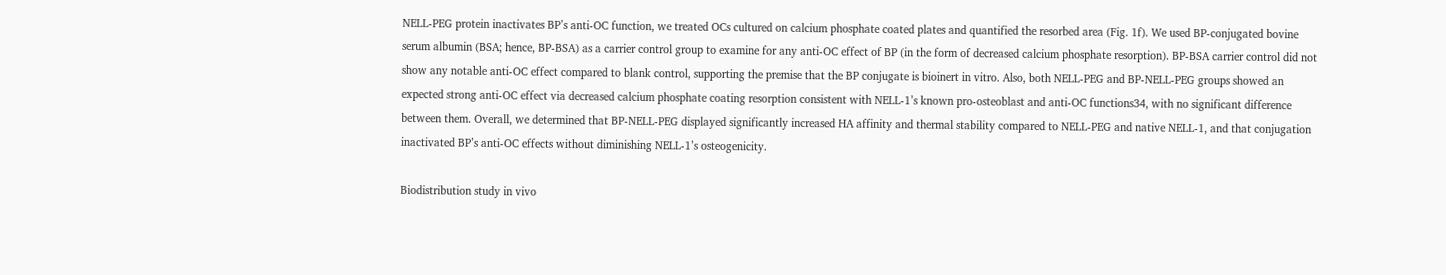NELL-PEG protein inactivates BP’s anti-OC function, we treated OCs cultured on calcium phosphate coated plates and quantified the resorbed area (Fig. 1f). We used BP-conjugated bovine serum albumin (BSA; hence, BP-BSA) as a carrier control group to examine for any anti-OC effect of BP (in the form of decreased calcium phosphate resorption). BP-BSA carrier control did not show any notable anti-OC effect compared to blank control, supporting the premise that the BP conjugate is bioinert in vitro. Also, both NELL-PEG and BP-NELL-PEG groups showed an expected strong anti-OC effect via decreased calcium phosphate coating resorption consistent with NELL-1’s known pro-osteoblast and anti-OC functions34, with no significant difference between them. Overall, we determined that BP-NELL-PEG displayed significantly increased HA affinity and thermal stability compared to NELL-PEG and native NELL-1, and that conjugation inactivated BP’s anti-OC effects without diminishing NELL-1’s osteogenicity.

Biodistribution study in vivo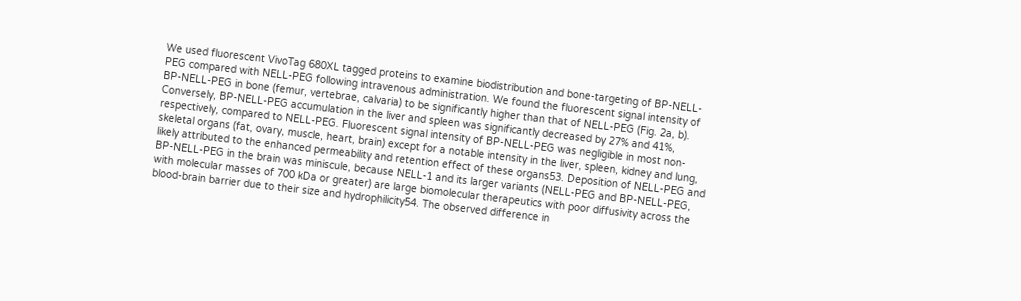We used fluorescent VivoTag 680XL tagged proteins to examine biodistribution and bone-targeting of BP-NELL-PEG compared with NELL-PEG following intravenous administration. We found the fluorescent signal intensity of BP-NELL-PEG in bone (femur, vertebrae, calvaria) to be significantly higher than that of NELL-PEG (Fig. 2a, b). Conversely, BP-NELL-PEG accumulation in the liver and spleen was significantly decreased by 27% and 41%, respectively, compared to NELL-PEG. Fluorescent signal intensity of BP-NELL-PEG was negligible in most non-skeletal organs (fat, ovary, muscle, heart, brain) except for a notable intensity in the liver, spleen, kidney and lung, likely attributed to the enhanced permeability and retention effect of these organs53. Deposition of NELL-PEG and BP-NELL-PEG in the brain was miniscule, because NELL-1 and its larger variants (NELL-PEG and BP-NELL-PEG, with molecular masses of 700 kDa or greater) are large biomolecular therapeutics with poor diffusivity across the blood-brain barrier due to their size and hydrophilicity54. The observed difference in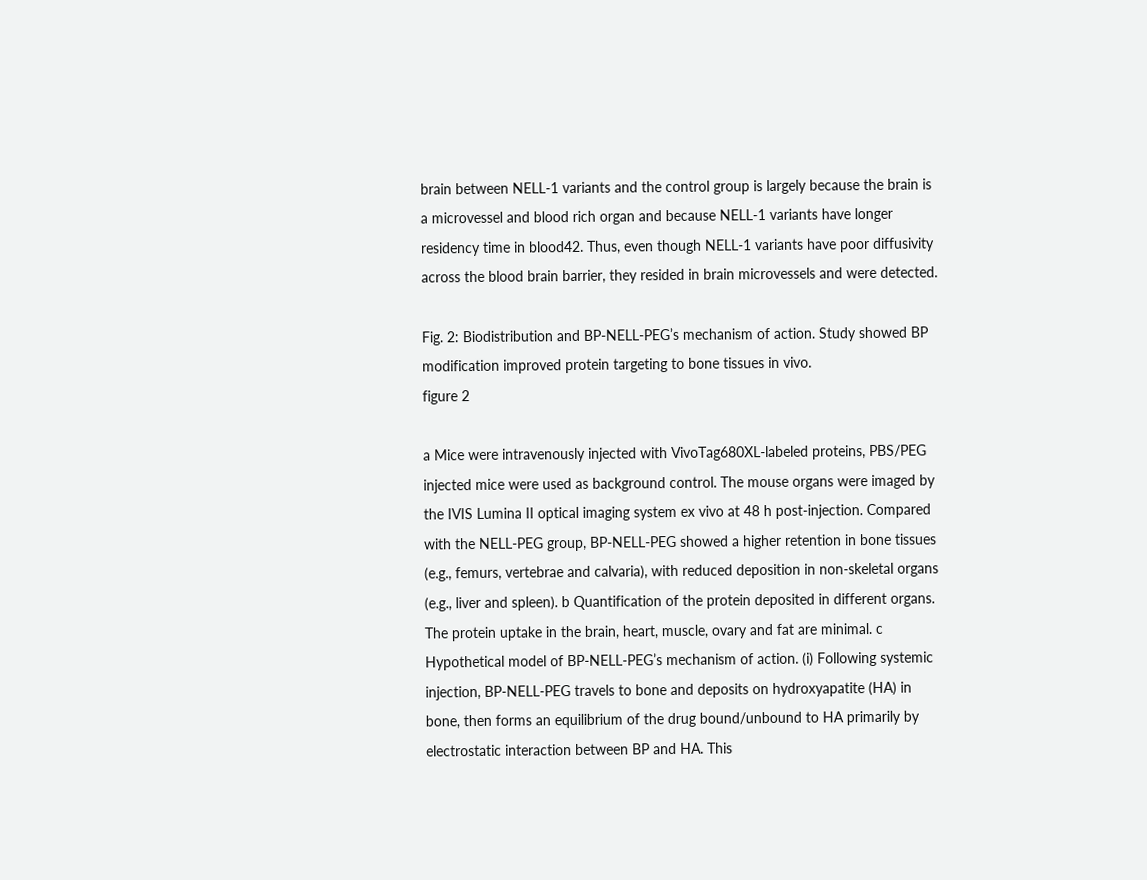brain between NELL-1 variants and the control group is largely because the brain is a microvessel and blood rich organ and because NELL-1 variants have longer residency time in blood42. Thus, even though NELL-1 variants have poor diffusivity across the blood brain barrier, they resided in brain microvessels and were detected.

Fig. 2: Biodistribution and BP-NELL-PEG’s mechanism of action. Study showed BP modification improved protein targeting to bone tissues in vivo.
figure 2

a Mice were intravenously injected with VivoTag680XL-labeled proteins, PBS/PEG injected mice were used as background control. The mouse organs were imaged by the IVIS Lumina II optical imaging system ex vivo at 48 h post-injection. Compared with the NELL-PEG group, BP-NELL-PEG showed a higher retention in bone tissues (e.g., femurs, vertebrae and calvaria), with reduced deposition in non-skeletal organs (e.g., liver and spleen). b Quantification of the protein deposited in different organs. The protein uptake in the brain, heart, muscle, ovary and fat are minimal. c Hypothetical model of BP-NELL-PEG’s mechanism of action. (i) Following systemic injection, BP-NELL-PEG travels to bone and deposits on hydroxyapatite (HA) in bone, then forms an equilibrium of the drug bound/unbound to HA primarily by electrostatic interaction between BP and HA. This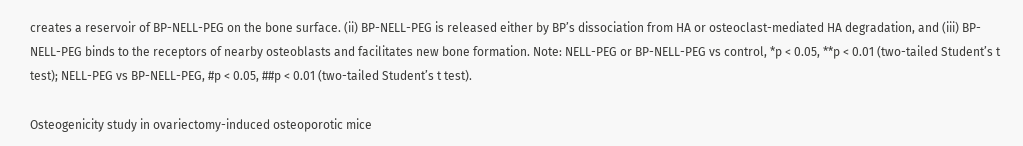creates a reservoir of BP-NELL-PEG on the bone surface. (ii) BP-NELL-PEG is released either by BP’s dissociation from HA or osteoclast-mediated HA degradation, and (iii) BP-NELL-PEG binds to the receptors of nearby osteoblasts and facilitates new bone formation. Note: NELL-PEG or BP-NELL-PEG vs control, *p < 0.05, **p < 0.01 (two-tailed Student’s t test); NELL-PEG vs BP-NELL-PEG, #p < 0.05, ##p < 0.01 (two-tailed Student’s t test).

Osteogenicity study in ovariectomy-induced osteoporotic mice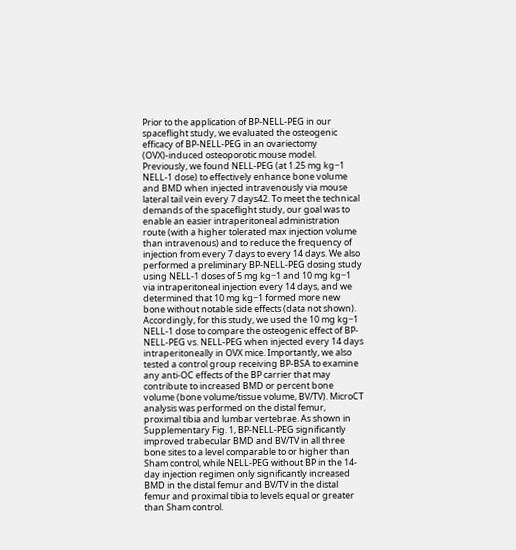Prior to the application of BP-NELL-PEG in our spaceflight study, we evaluated the osteogenic efficacy of BP-NELL-PEG in an ovariectomy (OVX)-induced osteoporotic mouse model. Previously, we found NELL-PEG (at 1.25 mg kg−1 NELL-1 dose) to effectively enhance bone volume and BMD when injected intravenously via mouse lateral tail vein every 7 days42. To meet the technical demands of the spaceflight study, our goal was to enable an easier intraperitoneal administration route (with a higher tolerated max injection volume than intravenous) and to reduce the frequency of injection from every 7 days to every 14 days. We also performed a preliminary BP-NELL-PEG dosing study using NELL-1 doses of 5 mg kg−1 and 10 mg kg−1 via intraperitoneal injection every 14 days, and we determined that 10 mg kg−1 formed more new bone without notable side effects (data not shown). Accordingly, for this study, we used the 10 mg kg−1 NELL-1 dose to compare the osteogenic effect of BP-NELL-PEG vs. NELL-PEG when injected every 14 days intraperitoneally in OVX mice. Importantly, we also tested a control group receiving BP-BSA to examine any anti-OC effects of the BP carrier that may contribute to increased BMD or percent bone volume (bone volume/tissue volume, BV/TV). MicroCT analysis was performed on the distal femur, proximal tibia and lumbar vertebrae. As shown in Supplementary Fig. 1, BP-NELL-PEG significantly improved trabecular BMD and BV/TV in all three bone sites to a level comparable to or higher than Sham control, while NELL-PEG without BP in the 14-day injection regimen only significantly increased BMD in the distal femur and BV/TV in the distal femur and proximal tibia to levels equal or greater than Sham control.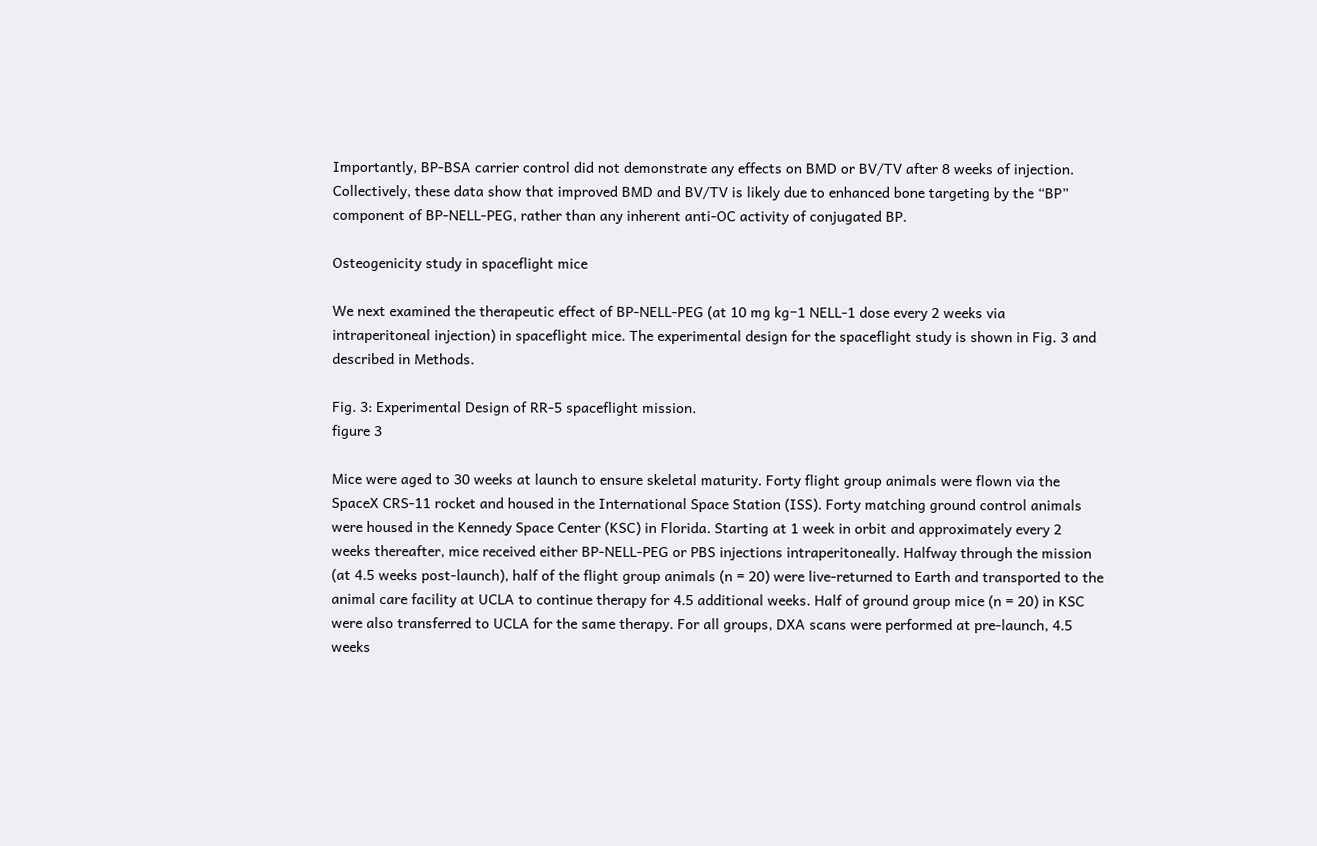Importantly, BP-BSA carrier control did not demonstrate any effects on BMD or BV/TV after 8 weeks of injection. Collectively, these data show that improved BMD and BV/TV is likely due to enhanced bone targeting by the “BP” component of BP-NELL-PEG, rather than any inherent anti-OC activity of conjugated BP.

Osteogenicity study in spaceflight mice

We next examined the therapeutic effect of BP-NELL-PEG (at 10 mg kg−1 NELL-1 dose every 2 weeks via intraperitoneal injection) in spaceflight mice. The experimental design for the spaceflight study is shown in Fig. 3 and described in Methods.

Fig. 3: Experimental Design of RR-5 spaceflight mission.
figure 3

Mice were aged to 30 weeks at launch to ensure skeletal maturity. Forty flight group animals were flown via the SpaceX CRS-11 rocket and housed in the International Space Station (ISS). Forty matching ground control animals were housed in the Kennedy Space Center (KSC) in Florida. Starting at 1 week in orbit and approximately every 2 weeks thereafter, mice received either BP-NELL-PEG or PBS injections intraperitoneally. Halfway through the mission (at 4.5 weeks post-launch), half of the flight group animals (n = 20) were live-returned to Earth and transported to the animal care facility at UCLA to continue therapy for 4.5 additional weeks. Half of ground group mice (n = 20) in KSC were also transferred to UCLA for the same therapy. For all groups, DXA scans were performed at pre-launch, 4.5 weeks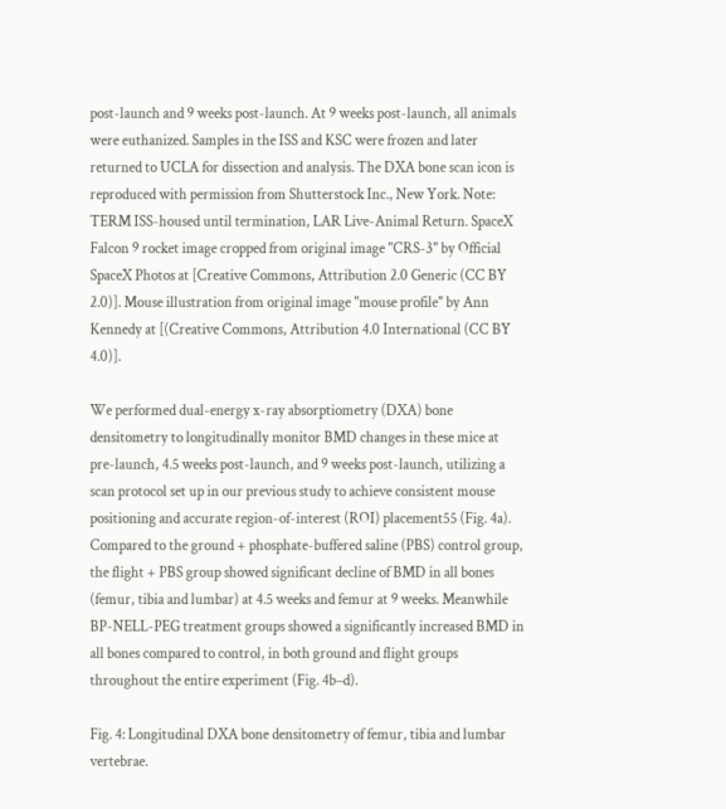post-launch and 9 weeks post-launch. At 9 weeks post-launch, all animals were euthanized. Samples in the ISS and KSC were frozen and later returned to UCLA for dissection and analysis. The DXA bone scan icon is reproduced with permission from Shutterstock Inc., New York. Note: TERM ISS-housed until termination, LAR Live-Animal Return. SpaceX Falcon 9 rocket image cropped from original image "CRS-3" by Official SpaceX Photos at [Creative Commons, Attribution 2.0 Generic (CC BY 2.0)]. Mouse illustration from original image "mouse profile" by Ann Kennedy at [(Creative Commons, Attribution 4.0 International (CC BY 4.0)].

We performed dual-energy x-ray absorptiometry (DXA) bone densitometry to longitudinally monitor BMD changes in these mice at pre-launch, 4.5 weeks post-launch, and 9 weeks post-launch, utilizing a scan protocol set up in our previous study to achieve consistent mouse positioning and accurate region-of-interest (ROI) placement55 (Fig. 4a). Compared to the ground + phosphate-buffered saline (PBS) control group, the flight + PBS group showed significant decline of BMD in all bones (femur, tibia and lumbar) at 4.5 weeks and femur at 9 weeks. Meanwhile BP-NELL-PEG treatment groups showed a significantly increased BMD in all bones compared to control, in both ground and flight groups throughout the entire experiment (Fig. 4b–d).

Fig. 4: Longitudinal DXA bone densitometry of femur, tibia and lumbar vertebrae.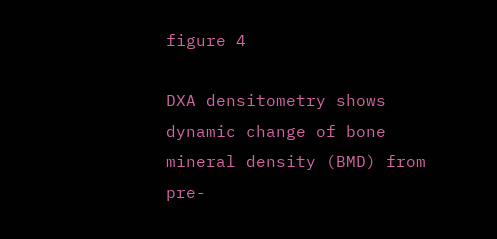figure 4

DXA densitometry shows dynamic change of bone mineral density (BMD) from pre-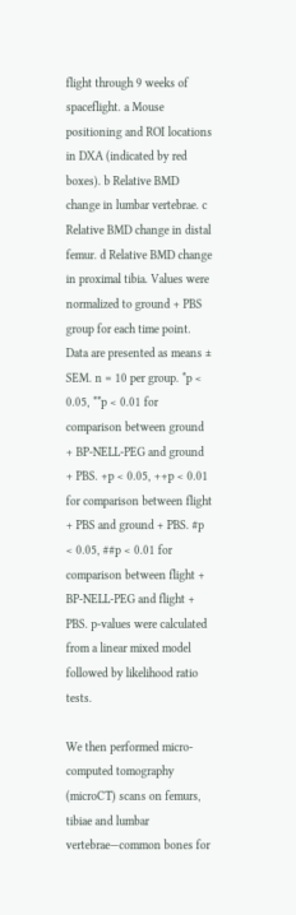flight through 9 weeks of spaceflight. a Mouse positioning and ROI locations in DXA (indicated by red boxes). b Relative BMD change in lumbar vertebrae. c Relative BMD change in distal femur. d Relative BMD change in proximal tibia. Values were normalized to ground + PBS group for each time point. Data are presented as means ± SEM. n = 10 per group. *p < 0.05, **p < 0.01 for comparison between ground + BP-NELL-PEG and ground + PBS. +p < 0.05, ++p < 0.01 for comparison between flight + PBS and ground + PBS. #p < 0.05, ##p < 0.01 for comparison between flight + BP-NELL-PEG and flight + PBS. p-values were calculated from a linear mixed model followed by likelihood ratio tests.

We then performed micro-computed tomography (microCT) scans on femurs, tibiae and lumbar vertebrae—common bones for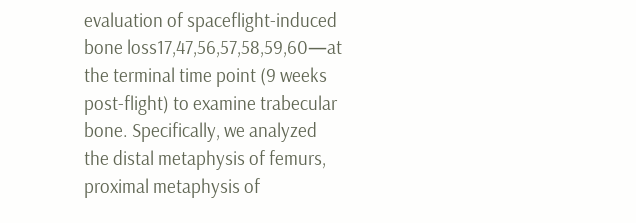evaluation of spaceflight-induced bone loss17,47,56,57,58,59,60—at the terminal time point (9 weeks post-flight) to examine trabecular bone. Specifically, we analyzed the distal metaphysis of femurs, proximal metaphysis of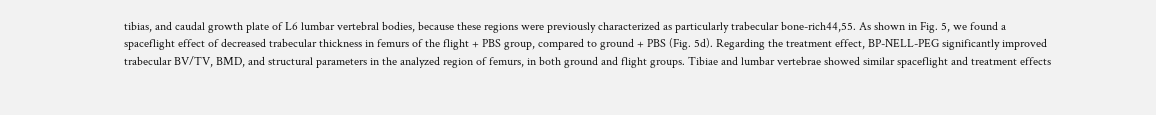tibias, and caudal growth plate of L6 lumbar vertebral bodies, because these regions were previously characterized as particularly trabecular bone-rich44,55. As shown in Fig. 5, we found a spaceflight effect of decreased trabecular thickness in femurs of the flight + PBS group, compared to ground + PBS (Fig. 5d). Regarding the treatment effect, BP-NELL-PEG significantly improved trabecular BV/TV, BMD, and structural parameters in the analyzed region of femurs, in both ground and flight groups. Tibiae and lumbar vertebrae showed similar spaceflight and treatment effects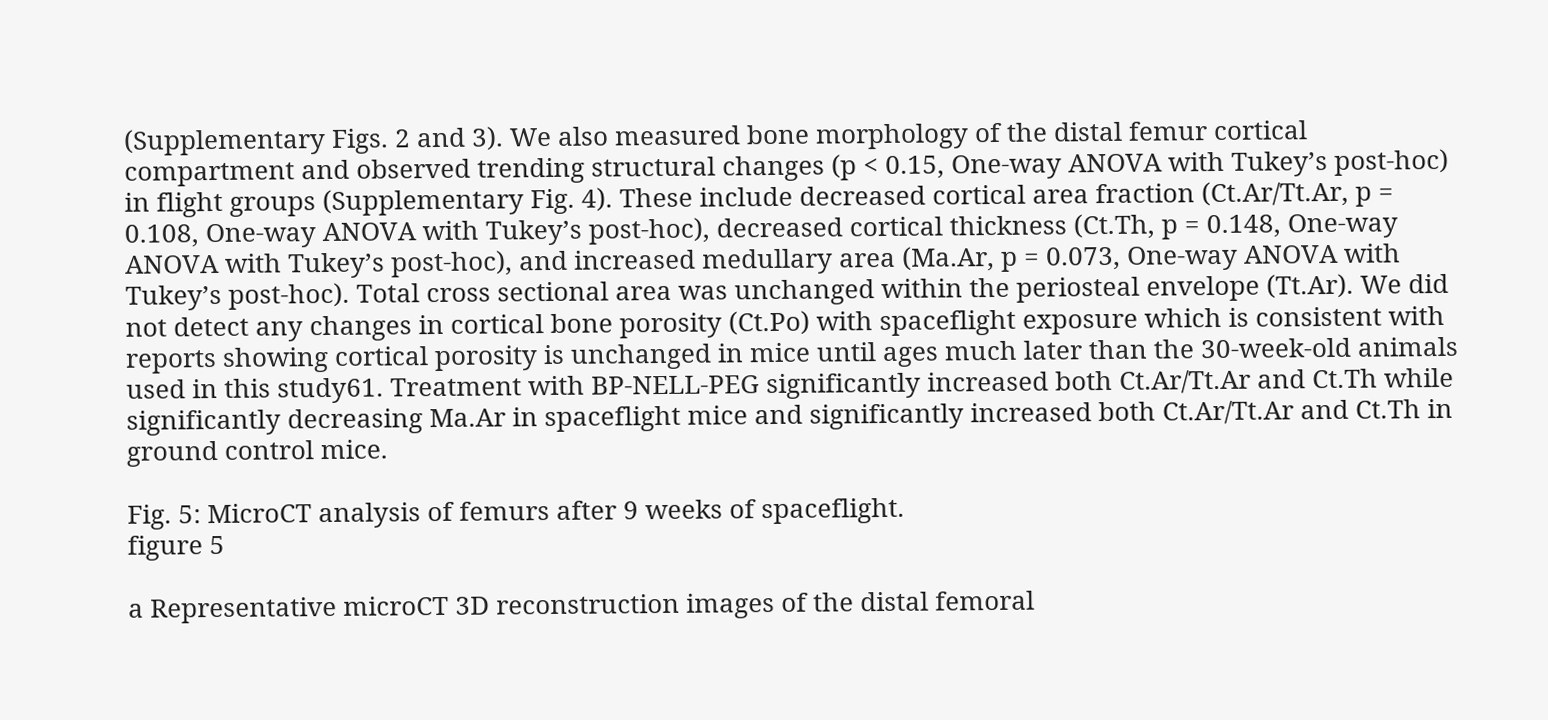(Supplementary Figs. 2 and 3). We also measured bone morphology of the distal femur cortical compartment and observed trending structural changes (p < 0.15, One-way ANOVA with Tukey’s post-hoc) in flight groups (Supplementary Fig. 4). These include decreased cortical area fraction (Ct.Ar/Tt.Ar, p = 0.108, One-way ANOVA with Tukey’s post-hoc), decreased cortical thickness (Ct.Th, p = 0.148, One-way ANOVA with Tukey’s post-hoc), and increased medullary area (Ma.Ar, p = 0.073, One-way ANOVA with Tukey’s post-hoc). Total cross sectional area was unchanged within the periosteal envelope (Tt.Ar). We did not detect any changes in cortical bone porosity (Ct.Po) with spaceflight exposure which is consistent with reports showing cortical porosity is unchanged in mice until ages much later than the 30-week-old animals used in this study61. Treatment with BP-NELL-PEG significantly increased both Ct.Ar/Tt.Ar and Ct.Th while significantly decreasing Ma.Ar in spaceflight mice and significantly increased both Ct.Ar/Tt.Ar and Ct.Th in ground control mice.

Fig. 5: MicroCT analysis of femurs after 9 weeks of spaceflight.
figure 5

a Representative microCT 3D reconstruction images of the distal femoral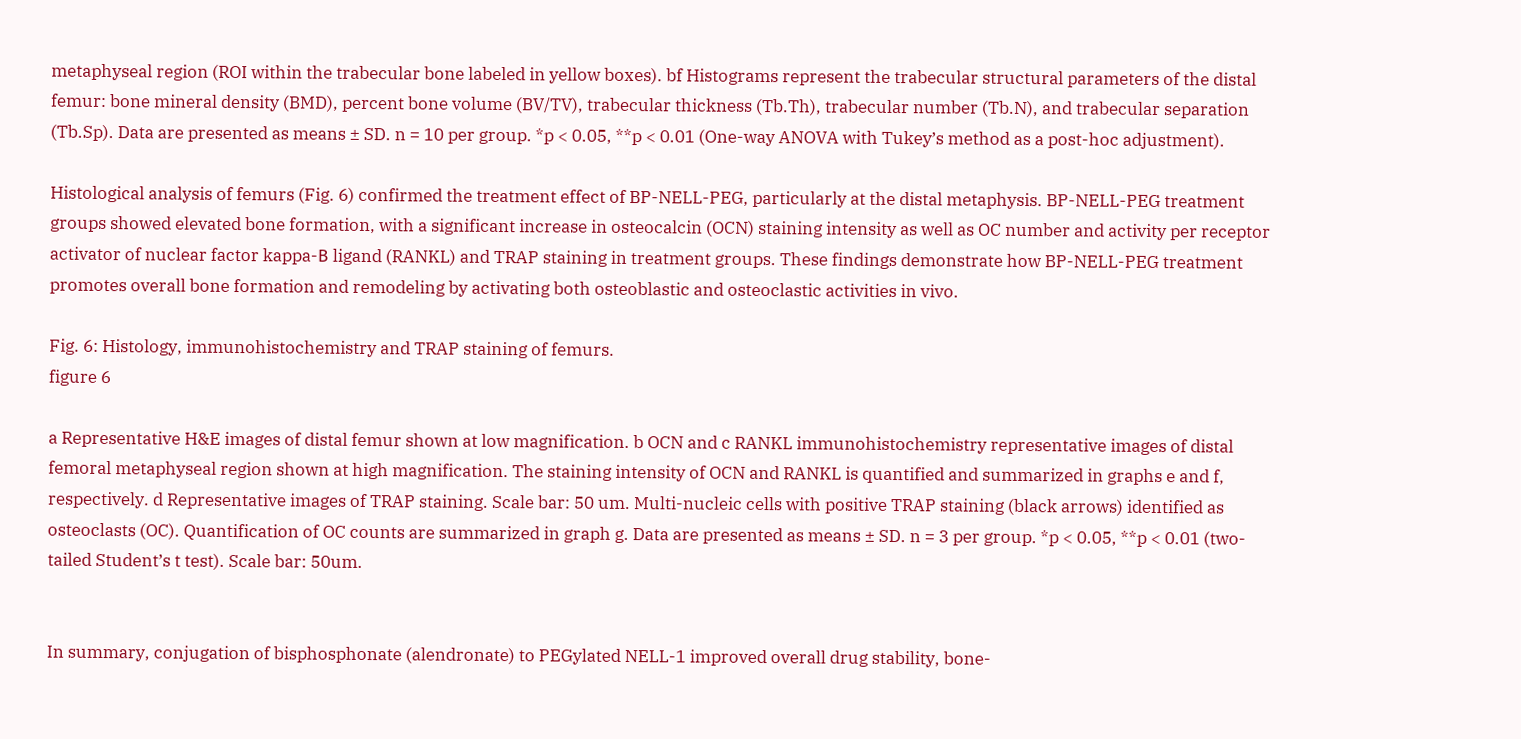metaphyseal region (ROI within the trabecular bone labeled in yellow boxes). bf Histograms represent the trabecular structural parameters of the distal femur: bone mineral density (BMD), percent bone volume (BV/TV), trabecular thickness (Tb.Th), trabecular number (Tb.N), and trabecular separation (Tb.Sp). Data are presented as means ± SD. n = 10 per group. *p < 0.05, **p < 0.01 (One-way ANOVA with Tukey’s method as a post-hoc adjustment).

Histological analysis of femurs (Fig. 6) confirmed the treatment effect of BP-NELL-PEG, particularly at the distal metaphysis. BP-NELL-PEG treatment groups showed elevated bone formation, with a significant increase in osteocalcin (OCN) staining intensity as well as OC number and activity per receptor activator of nuclear factor kappa-Β ligand (RANKL) and TRAP staining in treatment groups. These findings demonstrate how BP-NELL-PEG treatment promotes overall bone formation and remodeling by activating both osteoblastic and osteoclastic activities in vivo.

Fig. 6: Histology, immunohistochemistry and TRAP staining of femurs.
figure 6

a Representative H&E images of distal femur shown at low magnification. b OCN and c RANKL immunohistochemistry representative images of distal femoral metaphyseal region shown at high magnification. The staining intensity of OCN and RANKL is quantified and summarized in graphs e and f, respectively. d Representative images of TRAP staining. Scale bar: 50 um. Multi-nucleic cells with positive TRAP staining (black arrows) identified as osteoclasts (OC). Quantification of OC counts are summarized in graph g. Data are presented as means ± SD. n = 3 per group. *p < 0.05, **p < 0.01 (two-tailed Student’s t test). Scale bar: 50um.


In summary, conjugation of bisphosphonate (alendronate) to PEGylated NELL-1 improved overall drug stability, bone-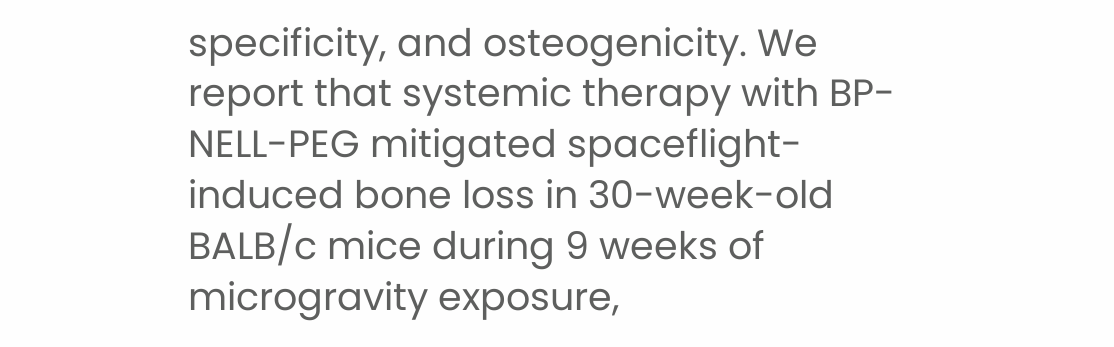specificity, and osteogenicity. We report that systemic therapy with BP-NELL-PEG mitigated spaceflight-induced bone loss in 30-week-old BALB/c mice during 9 weeks of microgravity exposure,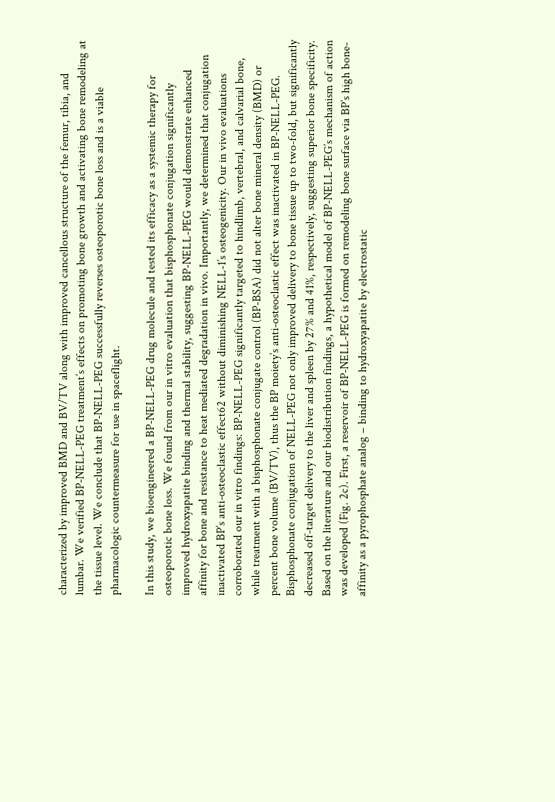characterized by improved BMD and BV/TV along with improved cancellous structure of the femur, tibia, and lumbar. We verified BP-NELL-PEG treatment’s effects on promoting bone growth and activating bone remodeling at the tissue level. We conclude that BP-NELL-PEG successfully reverses osteoporotic bone loss and is a viable pharmacologic countermeasure for use in spaceflight.

In this study, we bioengineered a BP-NELL-PEG drug molecule and tested its efficacy as a systemic therapy for osteoporotic bone loss. We found from our in vitro evaluation that bisphosphonate conjugation significantly improved hydroxyapatite binding and thermal stability, suggesting BP-NELL-PEG would demonstrate enhanced affinity for bone and resistance to heat mediated degradation in vivo. Importantly, we determined that conjugation inactivated BP’s anti-osteoclastic effect62 without diminishing NELL-1’s osteogenicity. Our in vivo evaluations corroborated our in vitro findings: BP-NELL-PEG significantly targeted to hindlimb, vertebral, and calvarial bone, while treatment with a bisphosphonate conjugate control (BP-BSA) did not alter bone mineral density (BMD) or percent bone volume (BV/TV), thus the BP moiety’s anti-osteoclastic effect was inactivated in BP-NELL-PEG. Bisphosphonate conjugation of NELL-PEG not only improved delivery to bone tissue up to two-fold, but significantly decreased off-target delivery to the liver and spleen by 27% and 41%, respectively, suggesting superior bone specificity. Based on the literature and our biodistribution findings, a hypothetical model of BP-NELL-PEG’s mechanism of action was developed (Fig. 2c). First, a reservoir of BP-NELL-PEG is formed on remodeling bone surface via BP’s high bone-affinity as a pyrophosphate analog – binding to hydroxyapatite by electrostatic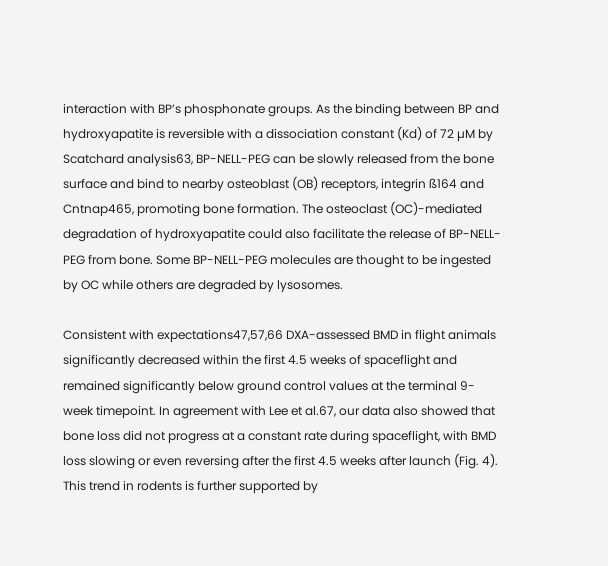interaction with BP’s phosphonate groups. As the binding between BP and hydroxyapatite is reversible with a dissociation constant (Kd) of 72 µM by Scatchard analysis63, BP-NELL-PEG can be slowly released from the bone surface and bind to nearby osteoblast (OB) receptors, integrin ß164 and Cntnap465, promoting bone formation. The osteoclast (OC)-mediated degradation of hydroxyapatite could also facilitate the release of BP-NELL-PEG from bone. Some BP-NELL-PEG molecules are thought to be ingested by OC while others are degraded by lysosomes.

Consistent with expectations47,57,66 DXA-assessed BMD in flight animals significantly decreased within the first 4.5 weeks of spaceflight and remained significantly below ground control values at the terminal 9-week timepoint. In agreement with Lee et al.67, our data also showed that bone loss did not progress at a constant rate during spaceflight, with BMD loss slowing or even reversing after the first 4.5 weeks after launch (Fig. 4). This trend in rodents is further supported by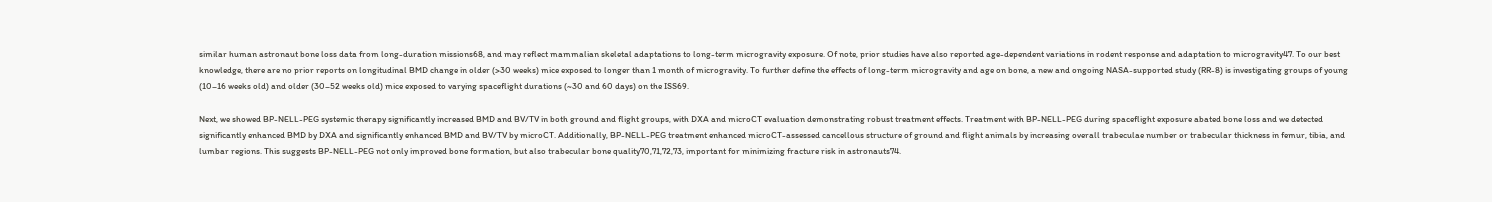similar human astronaut bone loss data from long-duration missions68, and may reflect mammalian skeletal adaptations to long-term microgravity exposure. Of note, prior studies have also reported age-dependent variations in rodent response and adaptation to microgravity47. To our best knowledge, there are no prior reports on longitudinal BMD change in older (>30 weeks) mice exposed to longer than 1 month of microgravity. To further define the effects of long-term microgravity and age on bone, a new and ongoing NASA-supported study (RR-8) is investigating groups of young (10–16 weeks old) and older (30–52 weeks old) mice exposed to varying spaceflight durations (~30 and 60 days) on the ISS69.

Next, we showed BP-NELL-PEG systemic therapy significantly increased BMD and BV/TV in both ground and flight groups, with DXA and microCT evaluation demonstrating robust treatment effects. Treatment with BP-NELL-PEG during spaceflight exposure abated bone loss and we detected significantly enhanced BMD by DXA and significantly enhanced BMD and BV/TV by microCT. Additionally, BP-NELL-PEG treatment enhanced microCT-assessed cancellous structure of ground and flight animals by increasing overall trabeculae number or trabecular thickness in femur, tibia, and lumbar regions. This suggests BP-NELL-PEG not only improved bone formation, but also trabecular bone quality70,71,72,73, important for minimizing fracture risk in astronauts74.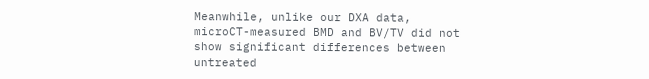Meanwhile, unlike our DXA data, microCT-measured BMD and BV/TV did not show significant differences between untreated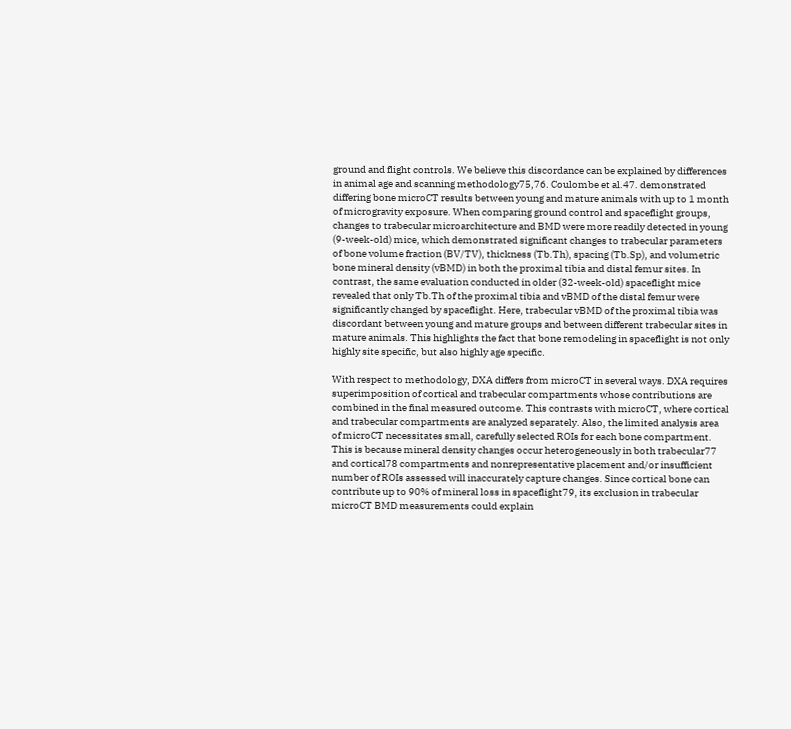ground and flight controls. We believe this discordance can be explained by differences in animal age and scanning methodology75,76. Coulombe et al.47. demonstrated differing bone microCT results between young and mature animals with up to 1 month of microgravity exposure. When comparing ground control and spaceflight groups, changes to trabecular microarchitecture and BMD were more readily detected in young (9-week-old) mice, which demonstrated significant changes to trabecular parameters of bone volume fraction (BV/TV), thickness (Tb.Th), spacing (Tb.Sp), and volumetric bone mineral density (vBMD) in both the proximal tibia and distal femur sites. In contrast, the same evaluation conducted in older (32-week-old) spaceflight mice revealed that only Tb.Th of the proximal tibia and vBMD of the distal femur were significantly changed by spaceflight. Here, trabecular vBMD of the proximal tibia was discordant between young and mature groups and between different trabecular sites in mature animals. This highlights the fact that bone remodeling in spaceflight is not only highly site specific, but also highly age specific.

With respect to methodology, DXA differs from microCT in several ways. DXA requires superimposition of cortical and trabecular compartments whose contributions are combined in the final measured outcome. This contrasts with microCT, where cortical and trabecular compartments are analyzed separately. Also, the limited analysis area of microCT necessitates small, carefully selected ROIs for each bone compartment. This is because mineral density changes occur heterogeneously in both trabecular77 and cortical78 compartments and nonrepresentative placement and/or insufficient number of ROIs assessed will inaccurately capture changes. Since cortical bone can contribute up to 90% of mineral loss in spaceflight79, its exclusion in trabecular microCT BMD measurements could explain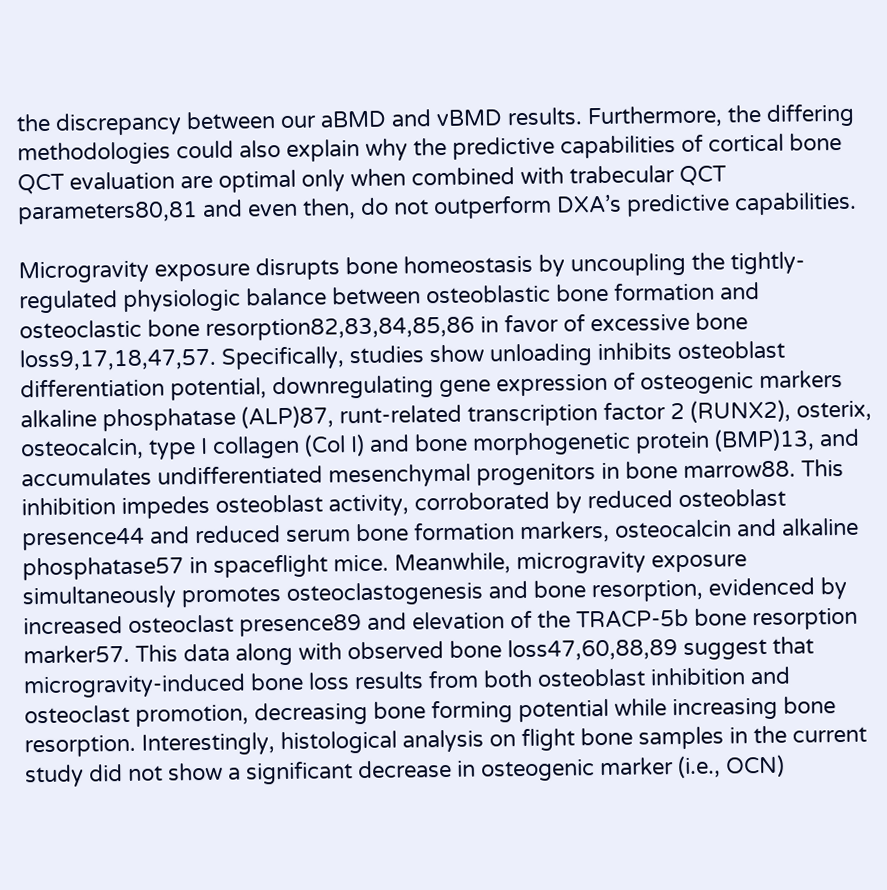the discrepancy between our aBMD and vBMD results. Furthermore, the differing methodologies could also explain why the predictive capabilities of cortical bone QCT evaluation are optimal only when combined with trabecular QCT parameters80,81 and even then, do not outperform DXA’s predictive capabilities.

Microgravity exposure disrupts bone homeostasis by uncoupling the tightly-regulated physiologic balance between osteoblastic bone formation and osteoclastic bone resorption82,83,84,85,86 in favor of excessive bone loss9,17,18,47,57. Specifically, studies show unloading inhibits osteoblast differentiation potential, downregulating gene expression of osteogenic markers alkaline phosphatase (ALP)87, runt-related transcription factor 2 (RUNX2), osterix, osteocalcin, type I collagen (Col I) and bone morphogenetic protein (BMP)13, and accumulates undifferentiated mesenchymal progenitors in bone marrow88. This inhibition impedes osteoblast activity, corroborated by reduced osteoblast presence44 and reduced serum bone formation markers, osteocalcin and alkaline phosphatase57 in spaceflight mice. Meanwhile, microgravity exposure simultaneously promotes osteoclastogenesis and bone resorption, evidenced by increased osteoclast presence89 and elevation of the TRACP-5b bone resorption marker57. This data along with observed bone loss47,60,88,89 suggest that microgravity-induced bone loss results from both osteoblast inhibition and osteoclast promotion, decreasing bone forming potential while increasing bone resorption. Interestingly, histological analysis on flight bone samples in the current study did not show a significant decrease in osteogenic marker (i.e., OCN)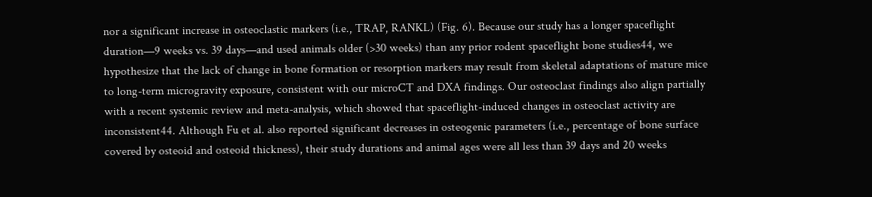nor a significant increase in osteoclastic markers (i.e., TRAP, RANKL) (Fig. 6). Because our study has a longer spaceflight duration—9 weeks vs. 39 days—and used animals older (>30 weeks) than any prior rodent spaceflight bone studies44, we hypothesize that the lack of change in bone formation or resorption markers may result from skeletal adaptations of mature mice to long-term microgravity exposure, consistent with our microCT and DXA findings. Our osteoclast findings also align partially with a recent systemic review and meta-analysis, which showed that spaceflight-induced changes in osteoclast activity are inconsistent44. Although Fu et al. also reported significant decreases in osteogenic parameters (i.e., percentage of bone surface covered by osteoid and osteoid thickness), their study durations and animal ages were all less than 39 days and 20 weeks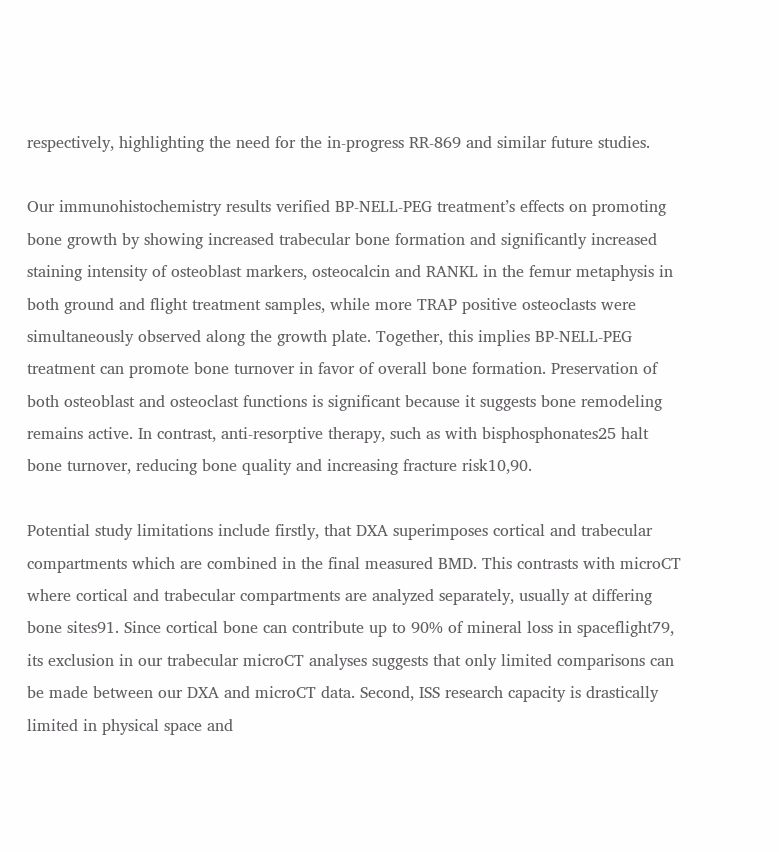respectively, highlighting the need for the in-progress RR-869 and similar future studies.

Our immunohistochemistry results verified BP-NELL-PEG treatment’s effects on promoting bone growth by showing increased trabecular bone formation and significantly increased staining intensity of osteoblast markers, osteocalcin and RANKL in the femur metaphysis in both ground and flight treatment samples, while more TRAP positive osteoclasts were simultaneously observed along the growth plate. Together, this implies BP-NELL-PEG treatment can promote bone turnover in favor of overall bone formation. Preservation of both osteoblast and osteoclast functions is significant because it suggests bone remodeling remains active. In contrast, anti-resorptive therapy, such as with bisphosphonates25 halt bone turnover, reducing bone quality and increasing fracture risk10,90.

Potential study limitations include firstly, that DXA superimposes cortical and trabecular compartments which are combined in the final measured BMD. This contrasts with microCT where cortical and trabecular compartments are analyzed separately, usually at differing bone sites91. Since cortical bone can contribute up to 90% of mineral loss in spaceflight79, its exclusion in our trabecular microCT analyses suggests that only limited comparisons can be made between our DXA and microCT data. Second, ISS research capacity is drastically limited in physical space and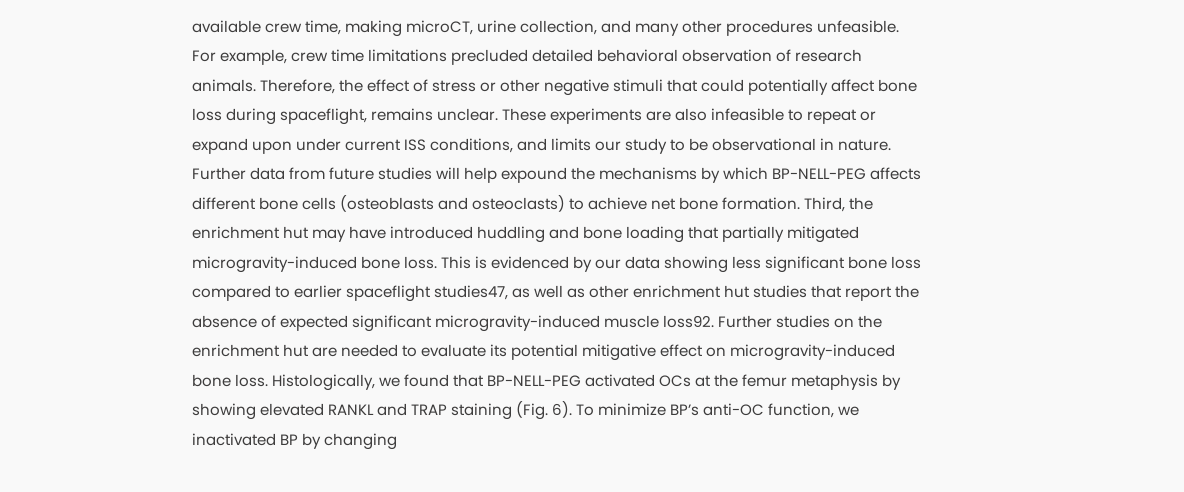available crew time, making microCT, urine collection, and many other procedures unfeasible. For example, crew time limitations precluded detailed behavioral observation of research animals. Therefore, the effect of stress or other negative stimuli that could potentially affect bone loss during spaceflight, remains unclear. These experiments are also infeasible to repeat or expand upon under current ISS conditions, and limits our study to be observational in nature. Further data from future studies will help expound the mechanisms by which BP-NELL-PEG affects different bone cells (osteoblasts and osteoclasts) to achieve net bone formation. Third, the enrichment hut may have introduced huddling and bone loading that partially mitigated microgravity-induced bone loss. This is evidenced by our data showing less significant bone loss compared to earlier spaceflight studies47, as well as other enrichment hut studies that report the absence of expected significant microgravity-induced muscle loss92. Further studies on the enrichment hut are needed to evaluate its potential mitigative effect on microgravity-induced bone loss. Histologically, we found that BP-NELL-PEG activated OCs at the femur metaphysis by showing elevated RANKL and TRAP staining (Fig. 6). To minimize BP’s anti-OC function, we inactivated BP by changing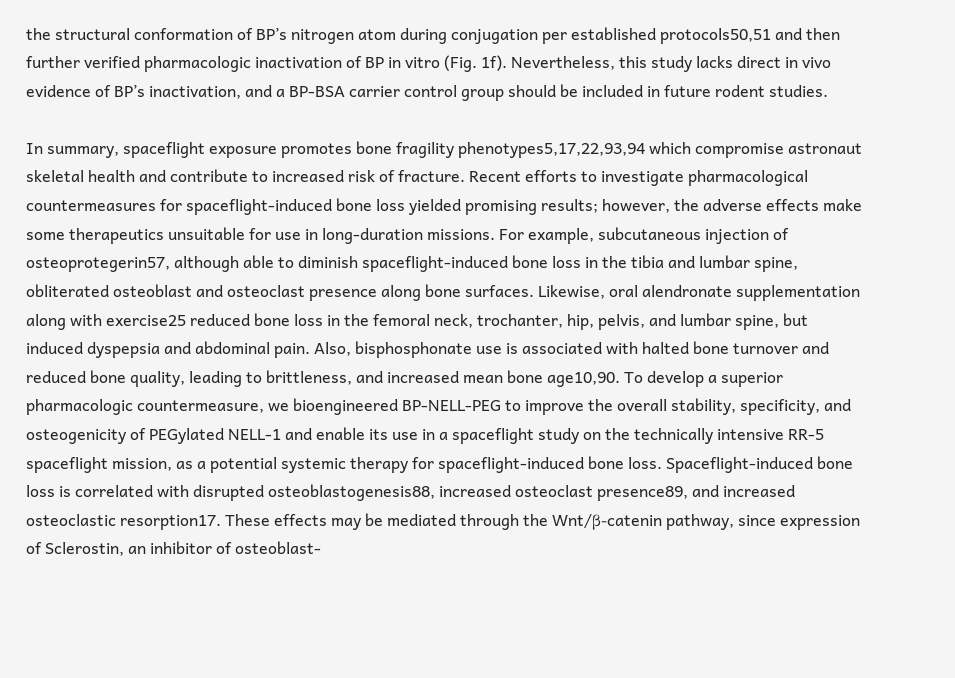the structural conformation of BP’s nitrogen atom during conjugation per established protocols50,51 and then further verified pharmacologic inactivation of BP in vitro (Fig. 1f). Nevertheless, this study lacks direct in vivo evidence of BP’s inactivation, and a BP-BSA carrier control group should be included in future rodent studies.

In summary, spaceflight exposure promotes bone fragility phenotypes5,17,22,93,94 which compromise astronaut skeletal health and contribute to increased risk of fracture. Recent efforts to investigate pharmacological countermeasures for spaceflight-induced bone loss yielded promising results; however, the adverse effects make some therapeutics unsuitable for use in long-duration missions. For example, subcutaneous injection of osteoprotegerin57, although able to diminish spaceflight-induced bone loss in the tibia and lumbar spine, obliterated osteoblast and osteoclast presence along bone surfaces. Likewise, oral alendronate supplementation along with exercise25 reduced bone loss in the femoral neck, trochanter, hip, pelvis, and lumbar spine, but induced dyspepsia and abdominal pain. Also, bisphosphonate use is associated with halted bone turnover and reduced bone quality, leading to brittleness, and increased mean bone age10,90. To develop a superior pharmacologic countermeasure, we bioengineered BP-NELL-PEG to improve the overall stability, specificity, and osteogenicity of PEGylated NELL-1 and enable its use in a spaceflight study on the technically intensive RR-5 spaceflight mission, as a potential systemic therapy for spaceflight-induced bone loss. Spaceflight-induced bone loss is correlated with disrupted osteoblastogenesis88, increased osteoclast presence89, and increased osteoclastic resorption17. These effects may be mediated through the Wnt/β-catenin pathway, since expression of Sclerostin, an inhibitor of osteoblast-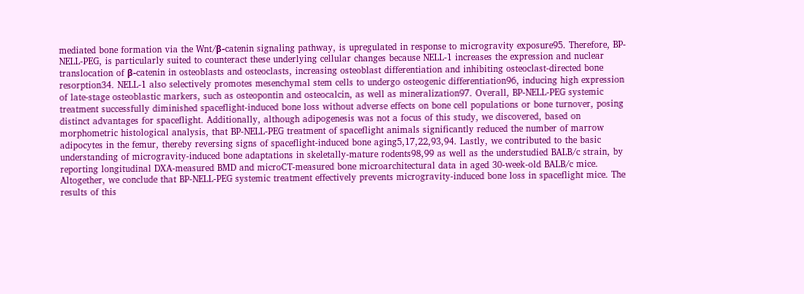mediated bone formation via the Wnt/β-catenin signaling pathway, is upregulated in response to microgravity exposure95. Therefore, BP-NELL-PEG, is particularly suited to counteract these underlying cellular changes because NELL-1 increases the expression and nuclear translocation of β-catenin in osteoblasts and osteoclasts, increasing osteoblast differentiation and inhibiting osteoclast-directed bone resorption34. NELL-1 also selectively promotes mesenchymal stem cells to undergo osteogenic differentiation96, inducing high expression of late-stage osteoblastic markers, such as osteopontin and osteocalcin, as well as mineralization97. Overall, BP-NELL-PEG systemic treatment successfully diminished spaceflight-induced bone loss without adverse effects on bone cell populations or bone turnover, posing distinct advantages for spaceflight. Additionally, although adipogenesis was not a focus of this study, we discovered, based on morphometric histological analysis, that BP-NELL-PEG treatment of spaceflight animals significantly reduced the number of marrow adipocytes in the femur, thereby reversing signs of spaceflight-induced bone aging5,17,22,93,94. Lastly, we contributed to the basic understanding of microgravity-induced bone adaptations in skeletally-mature rodents98,99 as well as the understudied BALB/c strain, by reporting longitudinal DXA-measured BMD and microCT-measured bone microarchitectural data in aged 30-week-old BALB/c mice. Altogether, we conclude that BP-NELL-PEG systemic treatment effectively prevents microgravity-induced bone loss in spaceflight mice. The results of this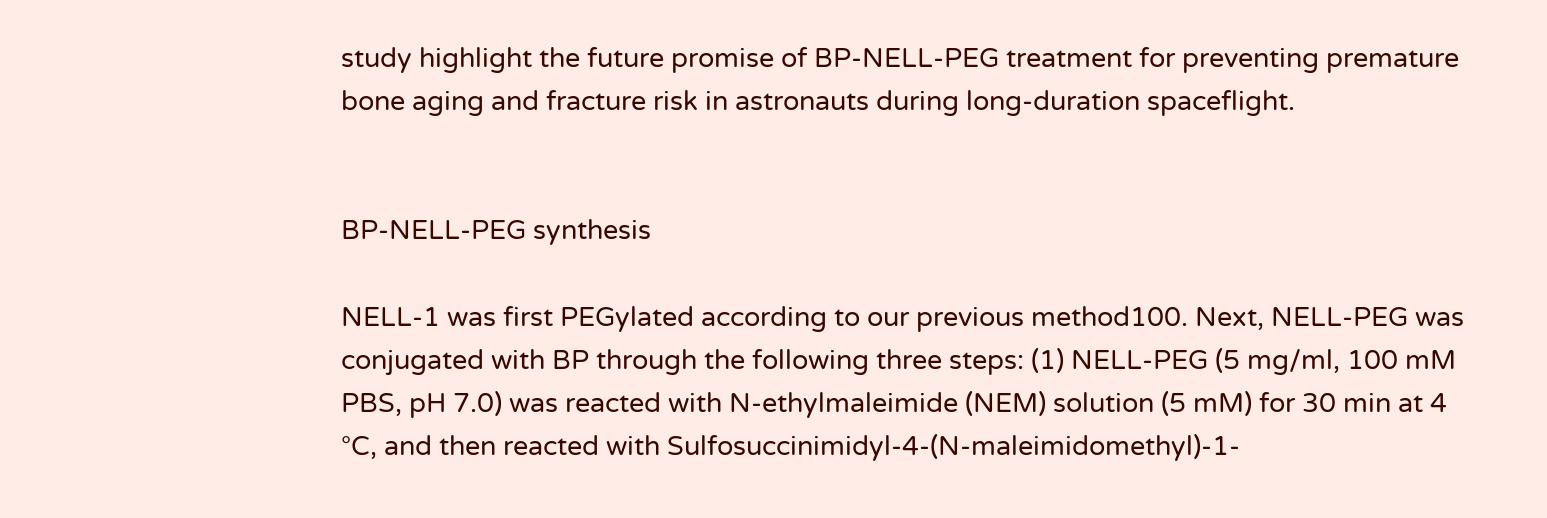study highlight the future promise of BP-NELL-PEG treatment for preventing premature bone aging and fracture risk in astronauts during long-duration spaceflight.


BP-NELL-PEG synthesis

NELL-1 was first PEGylated according to our previous method100. Next, NELL-PEG was conjugated with BP through the following three steps: (1) NELL-PEG (5 mg/ml, 100 mM PBS, pH 7.0) was reacted with N-ethylmaleimide (NEM) solution (5 mM) for 30 min at 4 °C, and then reacted with Sulfosuccinimidyl-4-(N-maleimidomethyl)-1-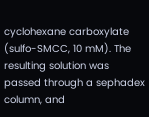cyclohexane carboxylate (sulfo-SMCC, 10 mM). The resulting solution was passed through a sephadex column, and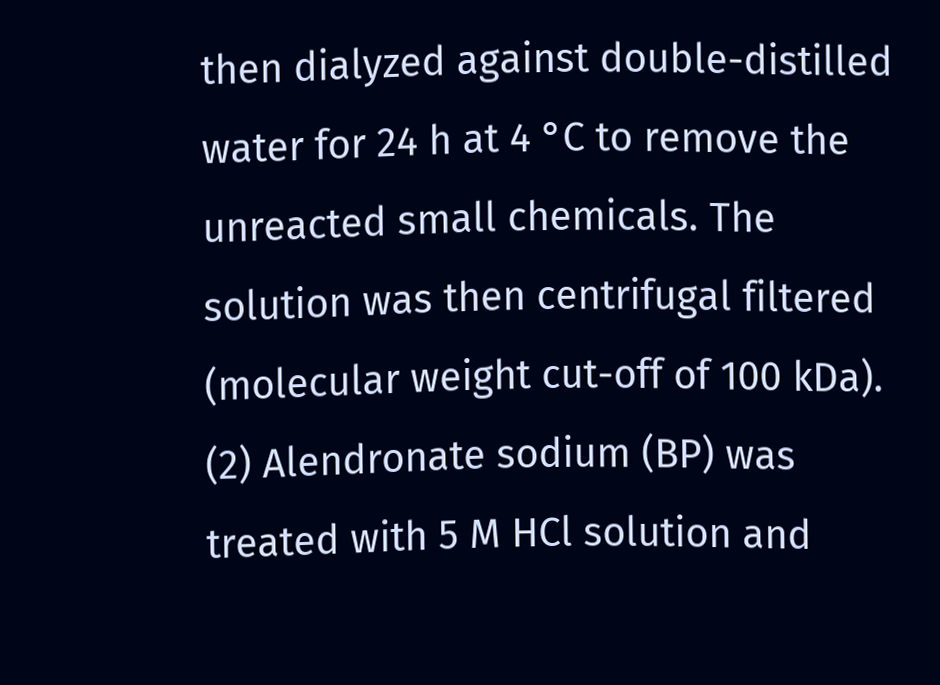then dialyzed against double-distilled water for 24 h at 4 °C to remove the unreacted small chemicals. The solution was then centrifugal filtered (molecular weight cut-off of 100 kDa). (2) Alendronate sodium (BP) was treated with 5 M HCl solution and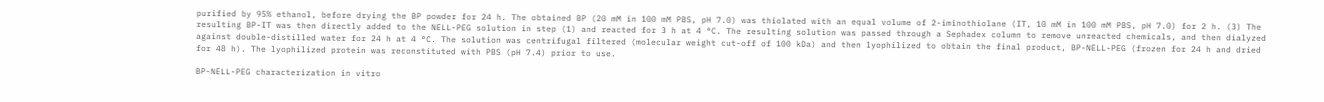purified by 95% ethanol, before drying the BP powder for 24 h. The obtained BP (20 mM in 100 mM PBS, pH 7.0) was thiolated with an equal volume of 2-iminothiolane (IT, 10 mM in 100 mM PBS, pH 7.0) for 2 h. (3) The resulting BP-IT was then directly added to the NELL-PEG solution in step (1) and reacted for 3 h at 4 °C. The resulting solution was passed through a Sephadex column to remove unreacted chemicals, and then dialyzed against double-distilled water for 24 h at 4 °C. The solution was centrifugal filtered (molecular weight cut-off of 100 kDa) and then lyophilized to obtain the final product, BP-NELL-PEG (frozen for 24 h and dried for 48 h). The lyophilized protein was reconstituted with PBS (pH 7.4) prior to use.

BP-NELL-PEG characterization in vitro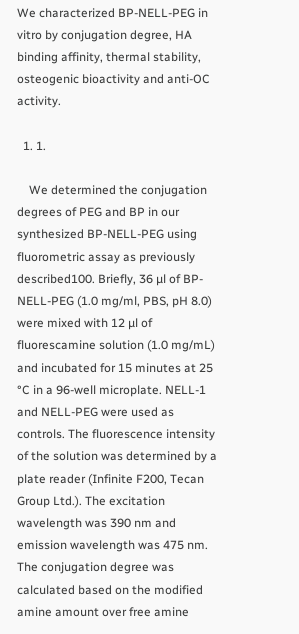We characterized BP-NELL-PEG in vitro by conjugation degree, HA binding affinity, thermal stability, osteogenic bioactivity and anti-OC activity.

  1. 1.

    We determined the conjugation degrees of PEG and BP in our synthesized BP-NELL-PEG using fluorometric assay as previously described100. Briefly, 36 µl of BP-NELL-PEG (1.0 mg/ml, PBS, pH 8.0) were mixed with 12 µl of fluorescamine solution (1.0 mg/mL) and incubated for 15 minutes at 25 °C in a 96-well microplate. NELL-1 and NELL-PEG were used as controls. The fluorescence intensity of the solution was determined by a plate reader (Infinite F200, Tecan Group Ltd.). The excitation wavelength was 390 nm and emission wavelength was 475 nm. The conjugation degree was calculated based on the modified amine amount over free amine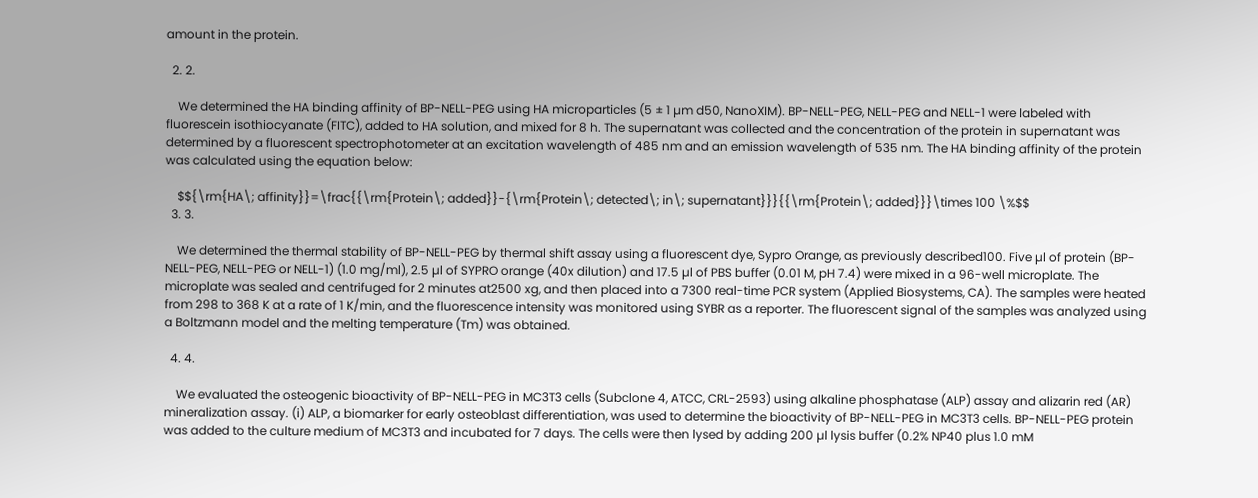amount in the protein.

  2. 2.

    We determined the HA binding affinity of BP-NELL-PEG using HA microparticles (5 ± 1 µm d50, NanoXIM). BP-NELL-PEG, NELL-PEG and NELL-1 were labeled with fluorescein isothiocyanate (FITC), added to HA solution, and mixed for 8 h. The supernatant was collected and the concentration of the protein in supernatant was determined by a fluorescent spectrophotometer at an excitation wavelength of 485 nm and an emission wavelength of 535 nm. The HA binding affinity of the protein was calculated using the equation below:

    $${\rm{HA\; affinity}}=\frac{{\rm{Protein\; added}}-{\rm{Protein\; detected\; in\; supernatant}}}{{\rm{Protein\; added}}}\times 100 \%$$
  3. 3.

    We determined the thermal stability of BP-NELL-PEG by thermal shift assay using a fluorescent dye, Sypro Orange, as previously described100. Five µl of protein (BP-NELL-PEG, NELL-PEG or NELL-1) (1.0 mg/ml), 2.5 µl of SYPRO orange (40x dilution) and 17.5 µl of PBS buffer (0.01 M, pH 7.4) were mixed in a 96-well microplate. The microplate was sealed and centrifuged for 2 minutes at2500 xg, and then placed into a 7300 real-time PCR system (Applied Biosystems, CA). The samples were heated from 298 to 368 K at a rate of 1 K/min, and the fluorescence intensity was monitored using SYBR as a reporter. The fluorescent signal of the samples was analyzed using a Boltzmann model and the melting temperature (Tm) was obtained.

  4. 4.

    We evaluated the osteogenic bioactivity of BP-NELL-PEG in MC3T3 cells (Subclone 4, ATCC, CRL-2593) using alkaline phosphatase (ALP) assay and alizarin red (AR) mineralization assay. (i) ALP, a biomarker for early osteoblast differentiation, was used to determine the bioactivity of BP-NELL-PEG in MC3T3 cells. BP-NELL-PEG protein was added to the culture medium of MC3T3 and incubated for 7 days. The cells were then lysed by adding 200 µl lysis buffer (0.2% NP40 plus 1.0 mM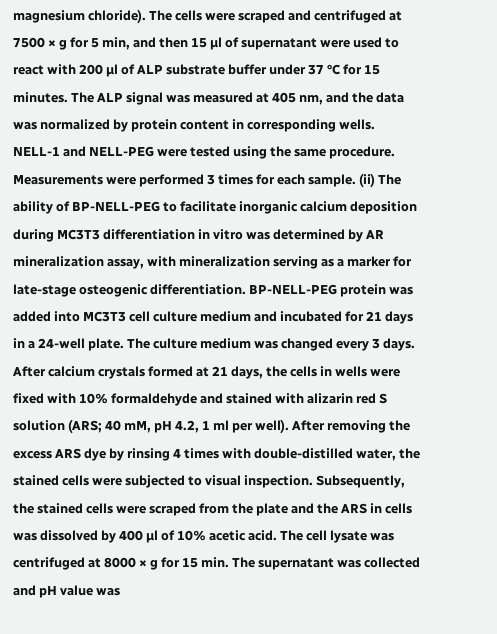magnesium chloride). The cells were scraped and centrifuged at 7500 × g for 5 min, and then 15 µl of supernatant were used to react with 200 µl of ALP substrate buffer under 37 °C for 15 minutes. The ALP signal was measured at 405 nm, and the data was normalized by protein content in corresponding wells. NELL-1 and NELL-PEG were tested using the same procedure. Measurements were performed 3 times for each sample. (ii) The ability of BP-NELL-PEG to facilitate inorganic calcium deposition during MC3T3 differentiation in vitro was determined by AR mineralization assay, with mineralization serving as a marker for late-stage osteogenic differentiation. BP-NELL-PEG protein was added into MC3T3 cell culture medium and incubated for 21 days in a 24-well plate. The culture medium was changed every 3 days. After calcium crystals formed at 21 days, the cells in wells were fixed with 10% formaldehyde and stained with alizarin red S solution (ARS; 40 mM, pH 4.2, 1 ml per well). After removing the excess ARS dye by rinsing 4 times with double-distilled water, the stained cells were subjected to visual inspection. Subsequently, the stained cells were scraped from the plate and the ARS in cells was dissolved by 400 µl of 10% acetic acid. The cell lysate was centrifuged at 8000 × g for 15 min. The supernatant was collected and pH value was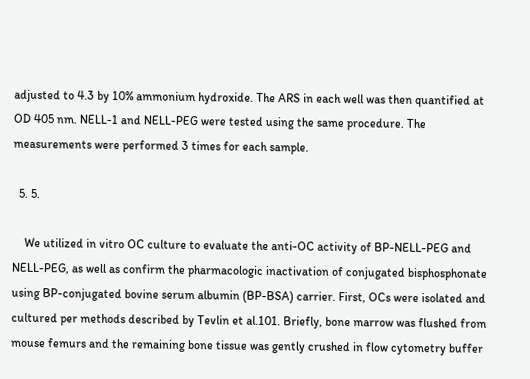adjusted to 4.3 by 10% ammonium hydroxide. The ARS in each well was then quantified at OD 405 nm. NELL-1 and NELL-PEG were tested using the same procedure. The measurements were performed 3 times for each sample.

  5. 5.

    We utilized in vitro OC culture to evaluate the anti-OC activity of BP-NELL-PEG and NELL-PEG, as well as confirm the pharmacologic inactivation of conjugated bisphosphonate using BP-conjugated bovine serum albumin (BP-BSA) carrier. First, OCs were isolated and cultured per methods described by Tevlin et al.101. Briefly, bone marrow was flushed from mouse femurs and the remaining bone tissue was gently crushed in flow cytometry buffer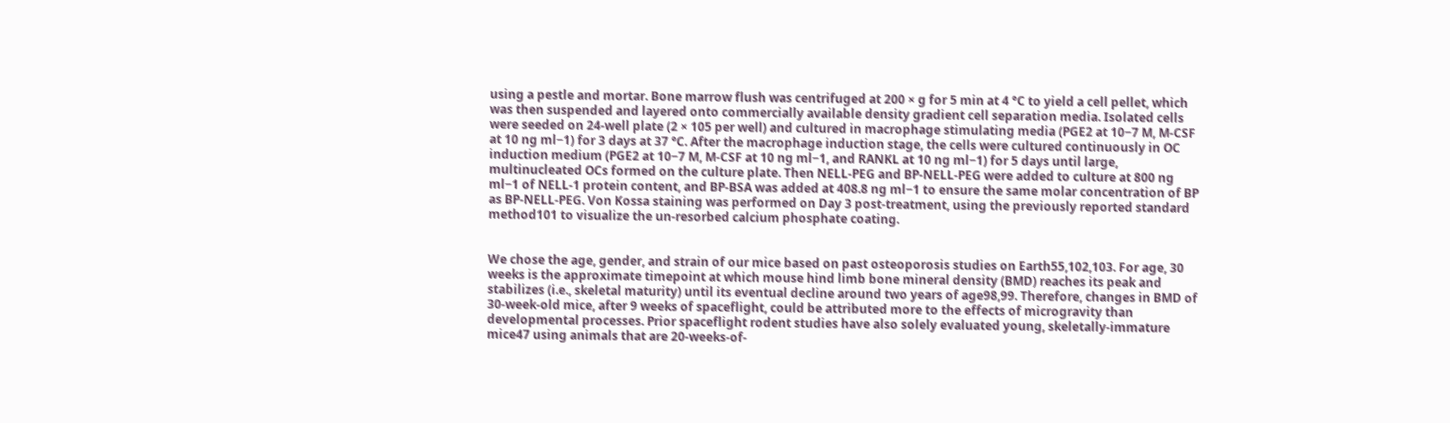using a pestle and mortar. Bone marrow flush was centrifuged at 200 × g for 5 min at 4 °C to yield a cell pellet, which was then suspended and layered onto commercially available density gradient cell separation media. Isolated cells were seeded on 24-well plate (2 × 105 per well) and cultured in macrophage stimulating media (PGE2 at 10−7 M, M-CSF at 10 ng ml−1) for 3 days at 37 °C. After the macrophage induction stage, the cells were cultured continuously in OC induction medium (PGE2 at 10−7 M, M-CSF at 10 ng ml−1, and RANKL at 10 ng ml−1) for 5 days until large, multinucleated OCs formed on the culture plate. Then NELL-PEG and BP-NELL-PEG were added to culture at 800 ng ml−1 of NELL-1 protein content, and BP-BSA was added at 408.8 ng ml−1 to ensure the same molar concentration of BP as BP-NELL-PEG. Von Kossa staining was performed on Day 3 post-treatment, using the previously reported standard method101 to visualize the un-resorbed calcium phosphate coating.


We chose the age, gender, and strain of our mice based on past osteoporosis studies on Earth55,102,103. For age, 30 weeks is the approximate timepoint at which mouse hind limb bone mineral density (BMD) reaches its peak and stabilizes (i.e., skeletal maturity) until its eventual decline around two years of age98,99. Therefore, changes in BMD of 30-week-old mice, after 9 weeks of spaceflight, could be attributed more to the effects of microgravity than developmental processes. Prior spaceflight rodent studies have also solely evaluated young, skeletally-immature mice47 using animals that are 20-weeks-of-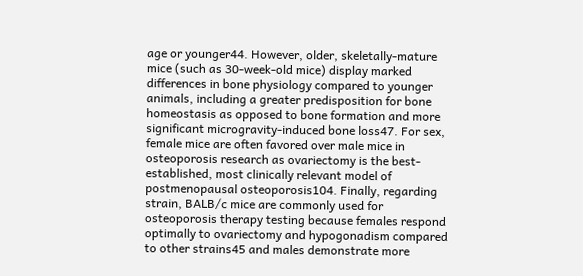age or younger44. However, older, skeletally-mature mice (such as 30-week-old mice) display marked differences in bone physiology compared to younger animals, including a greater predisposition for bone homeostasis as opposed to bone formation and more significant microgravity-induced bone loss47. For sex, female mice are often favored over male mice in osteoporosis research as ovariectomy is the best-established, most clinically relevant model of postmenopausal osteoporosis104. Finally, regarding strain, BALB/c mice are commonly used for osteoporosis therapy testing because females respond optimally to ovariectomy and hypogonadism compared to other strains45 and males demonstrate more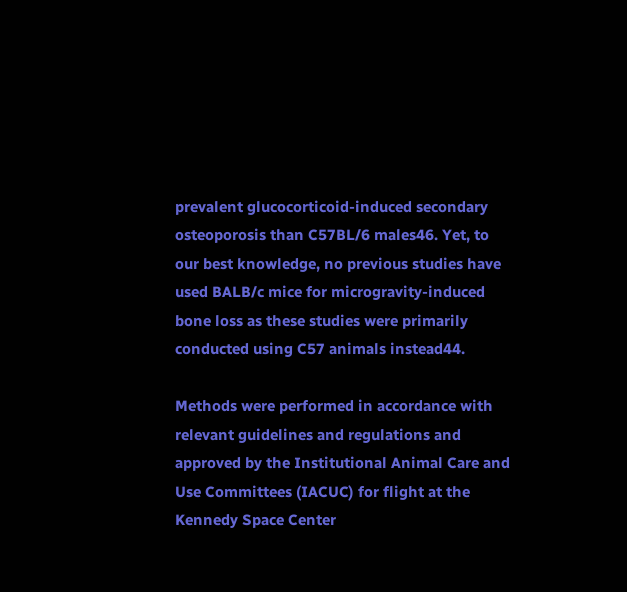prevalent glucocorticoid-induced secondary osteoporosis than C57BL/6 males46. Yet, to our best knowledge, no previous studies have used BALB/c mice for microgravity-induced bone loss as these studies were primarily conducted using C57 animals instead44.

Methods were performed in accordance with relevant guidelines and regulations and approved by the Institutional Animal Care and Use Committees (IACUC) for flight at the Kennedy Space Center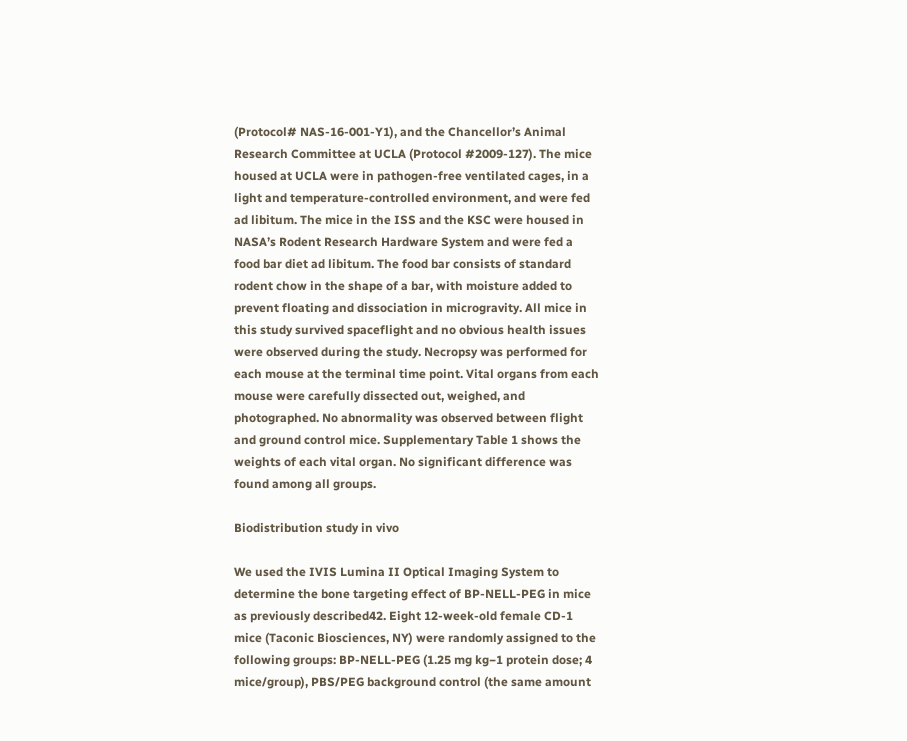(Protocol# NAS-16-001-Y1), and the Chancellor’s Animal Research Committee at UCLA (Protocol #2009-127). The mice housed at UCLA were in pathogen-free ventilated cages, in a light and temperature-controlled environment, and were fed ad libitum. The mice in the ISS and the KSC were housed in NASA’s Rodent Research Hardware System and were fed a food bar diet ad libitum. The food bar consists of standard rodent chow in the shape of a bar, with moisture added to prevent floating and dissociation in microgravity. All mice in this study survived spaceflight and no obvious health issues were observed during the study. Necropsy was performed for each mouse at the terminal time point. Vital organs from each mouse were carefully dissected out, weighed, and photographed. No abnormality was observed between flight and ground control mice. Supplementary Table 1 shows the weights of each vital organ. No significant difference was found among all groups.

Biodistribution study in vivo

We used the IVIS Lumina II Optical Imaging System to determine the bone targeting effect of BP-NELL-PEG in mice as previously described42. Eight 12-week-old female CD-1 mice (Taconic Biosciences, NY) were randomly assigned to the following groups: BP-NELL-PEG (1.25 mg kg−1 protein dose; 4 mice/group), PBS/PEG background control (the same amount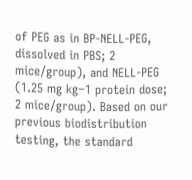of PEG as in BP-NELL-PEG, dissolved in PBS; 2 mice/group), and NELL-PEG (1.25 mg kg−1 protein dose; 2 mice/group). Based on our previous biodistribution testing, the standard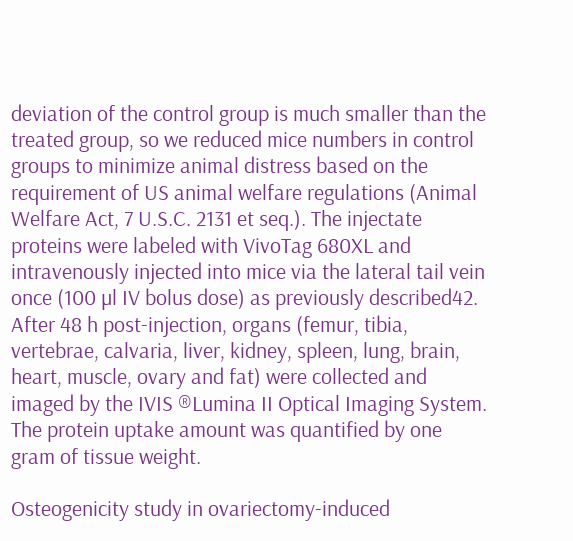deviation of the control group is much smaller than the treated group, so we reduced mice numbers in control groups to minimize animal distress based on the requirement of US animal welfare regulations (Animal Welfare Act, 7 U.S.C. 2131 et seq.). The injectate proteins were labeled with VivoTag 680XL and intravenously injected into mice via the lateral tail vein once (100 µl IV bolus dose) as previously described42. After 48 h post-injection, organs (femur, tibia, vertebrae, calvaria, liver, kidney, spleen, lung, brain, heart, muscle, ovary and fat) were collected and imaged by the IVIS ®Lumina II Optical Imaging System. The protein uptake amount was quantified by one gram of tissue weight.

Osteogenicity study in ovariectomy-induced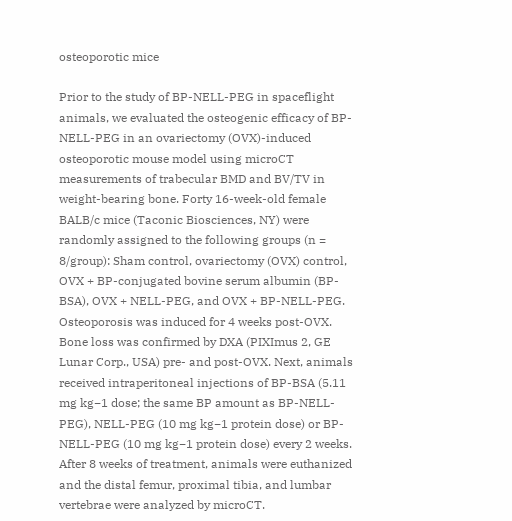osteoporotic mice

Prior to the study of BP-NELL-PEG in spaceflight animals, we evaluated the osteogenic efficacy of BP-NELL-PEG in an ovariectomy (OVX)-induced osteoporotic mouse model using microCT measurements of trabecular BMD and BV/TV in weight-bearing bone. Forty 16-week-old female BALB/c mice (Taconic Biosciences, NY) were randomly assigned to the following groups (n = 8/group): Sham control, ovariectomy (OVX) control, OVX + BP-conjugated bovine serum albumin (BP-BSA), OVX + NELL-PEG, and OVX + BP-NELL-PEG. Osteoporosis was induced for 4 weeks post-OVX. Bone loss was confirmed by DXA (PIXImus 2, GE Lunar Corp., USA) pre- and post-OVX. Next, animals received intraperitoneal injections of BP-BSA (5.11 mg kg−1 dose; the same BP amount as BP-NELL-PEG), NELL-PEG (10 mg kg−1 protein dose) or BP-NELL-PEG (10 mg kg−1 protein dose) every 2 weeks. After 8 weeks of treatment, animals were euthanized and the distal femur, proximal tibia, and lumbar vertebrae were analyzed by microCT.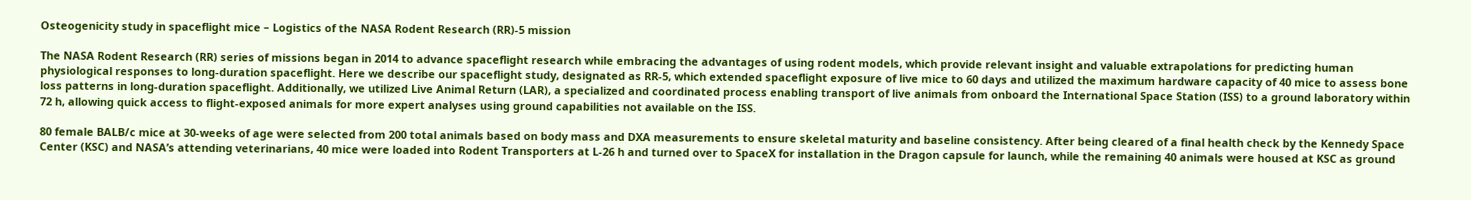Osteogenicity study in spaceflight mice – Logistics of the NASA Rodent Research (RR)-5 mission

The NASA Rodent Research (RR) series of missions began in 2014 to advance spaceflight research while embracing the advantages of using rodent models, which provide relevant insight and valuable extrapolations for predicting human physiological responses to long-duration spaceflight. Here we describe our spaceflight study, designated as RR-5, which extended spaceflight exposure of live mice to 60 days and utilized the maximum hardware capacity of 40 mice to assess bone loss patterns in long-duration spaceflight. Additionally, we utilized Live Animal Return (LAR), a specialized and coordinated process enabling transport of live animals from onboard the International Space Station (ISS) to a ground laboratory within 72 h, allowing quick access to flight-exposed animals for more expert analyses using ground capabilities not available on the ISS.

80 female BALB/c mice at 30-weeks of age were selected from 200 total animals based on body mass and DXA measurements to ensure skeletal maturity and baseline consistency. After being cleared of a final health check by the Kennedy Space Center (KSC) and NASA’s attending veterinarians, 40 mice were loaded into Rodent Transporters at L-26 h and turned over to SpaceX for installation in the Dragon capsule for launch, while the remaining 40 animals were housed at KSC as ground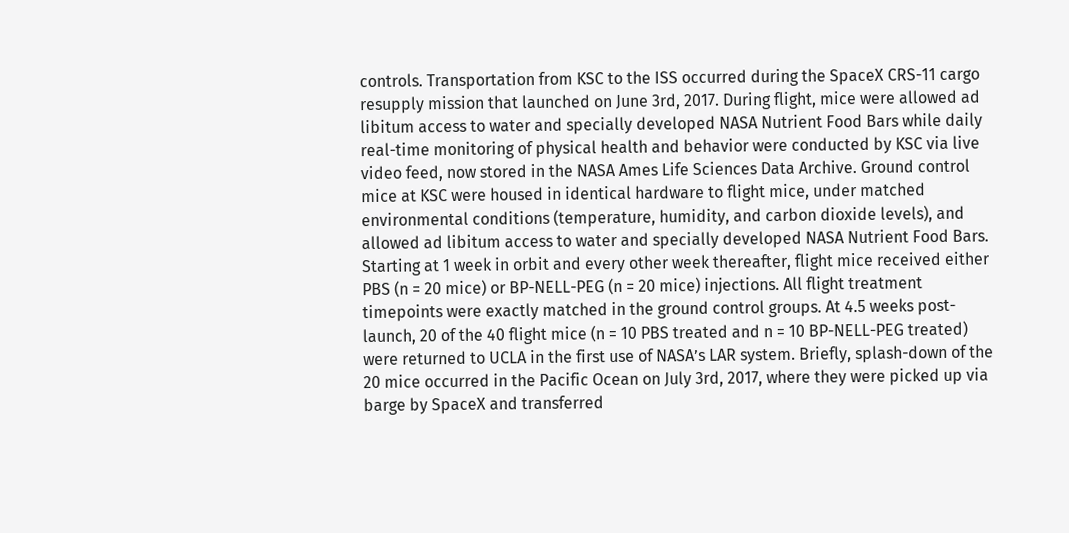controls. Transportation from KSC to the ISS occurred during the SpaceX CRS-11 cargo resupply mission that launched on June 3rd, 2017. During flight, mice were allowed ad libitum access to water and specially developed NASA Nutrient Food Bars while daily real-time monitoring of physical health and behavior were conducted by KSC via live video feed, now stored in the NASA Ames Life Sciences Data Archive. Ground control mice at KSC were housed in identical hardware to flight mice, under matched environmental conditions (temperature, humidity, and carbon dioxide levels), and allowed ad libitum access to water and specially developed NASA Nutrient Food Bars. Starting at 1 week in orbit and every other week thereafter, flight mice received either PBS (n = 20 mice) or BP-NELL-PEG (n = 20 mice) injections. All flight treatment timepoints were exactly matched in the ground control groups. At 4.5 weeks post-launch, 20 of the 40 flight mice (n = 10 PBS treated and n = 10 BP-NELL-PEG treated) were returned to UCLA in the first use of NASA’s LAR system. Briefly, splash-down of the 20 mice occurred in the Pacific Ocean on July 3rd, 2017, where they were picked up via barge by SpaceX and transferred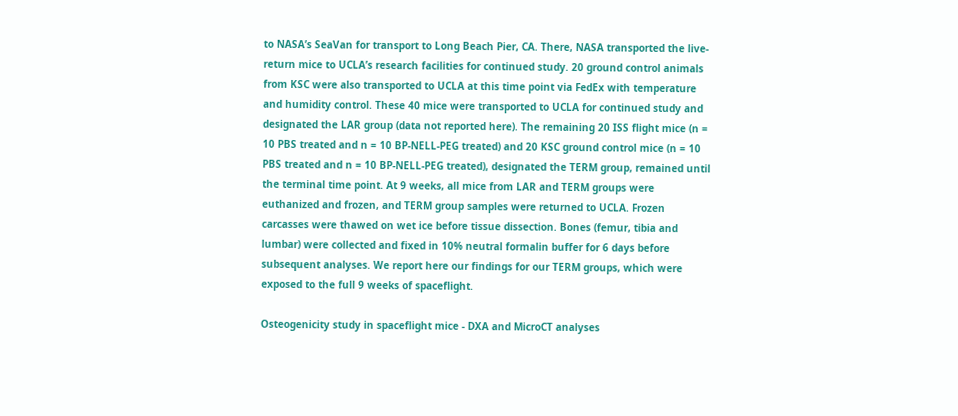to NASA’s SeaVan for transport to Long Beach Pier, CA. There, NASA transported the live-return mice to UCLA’s research facilities for continued study. 20 ground control animals from KSC were also transported to UCLA at this time point via FedEx with temperature and humidity control. These 40 mice were transported to UCLA for continued study and designated the LAR group (data not reported here). The remaining 20 ISS flight mice (n = 10 PBS treated and n = 10 BP-NELL-PEG treated) and 20 KSC ground control mice (n = 10 PBS treated and n = 10 BP-NELL-PEG treated), designated the TERM group, remained until the terminal time point. At 9 weeks, all mice from LAR and TERM groups were euthanized and frozen, and TERM group samples were returned to UCLA. Frozen carcasses were thawed on wet ice before tissue dissection. Bones (femur, tibia and lumbar) were collected and fixed in 10% neutral formalin buffer for 6 days before subsequent analyses. We report here our findings for our TERM groups, which were exposed to the full 9 weeks of spaceflight.

Osteogenicity study in spaceflight mice - DXA and MicroCT analyses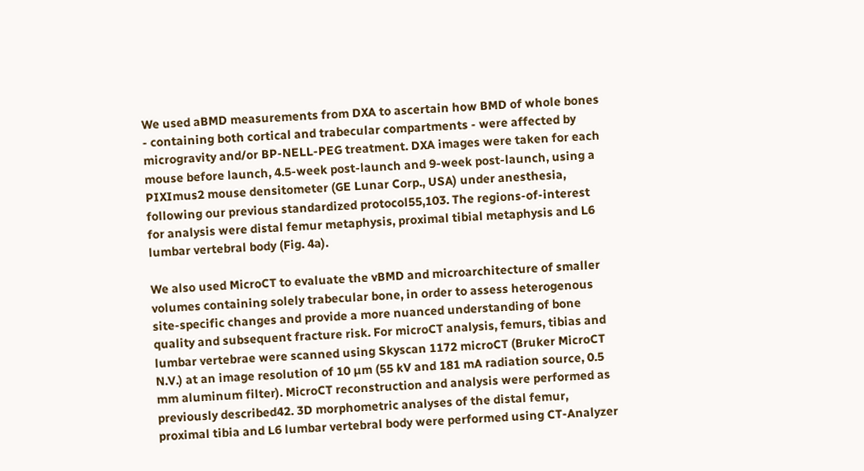We used aBMD measurements from DXA to ascertain how BMD of whole bones - containing both cortical and trabecular compartments - were affected by microgravity and/or BP-NELL-PEG treatment. DXA images were taken for each mouse before launch, 4.5-week post-launch and 9-week post-launch, using a PIXImus2 mouse densitometer (GE Lunar Corp., USA) under anesthesia, following our previous standardized protocol55,103. The regions-of-interest for analysis were distal femur metaphysis, proximal tibial metaphysis and L6 lumbar vertebral body (Fig. 4a).

We also used MicroCT to evaluate the vBMD and microarchitecture of smaller volumes containing solely trabecular bone, in order to assess heterogenous site-specific changes and provide a more nuanced understanding of bone quality and subsequent fracture risk. For microCT analysis, femurs, tibias and lumbar vertebrae were scanned using Skyscan 1172 microCT (Bruker MicroCT N.V.) at an image resolution of 10 µm (55 kV and 181 mA radiation source, 0.5 mm aluminum filter). MicroCT reconstruction and analysis were performed as previously described42. 3D morphometric analyses of the distal femur, proximal tibia and L6 lumbar vertebral body were performed using CT-Analyzer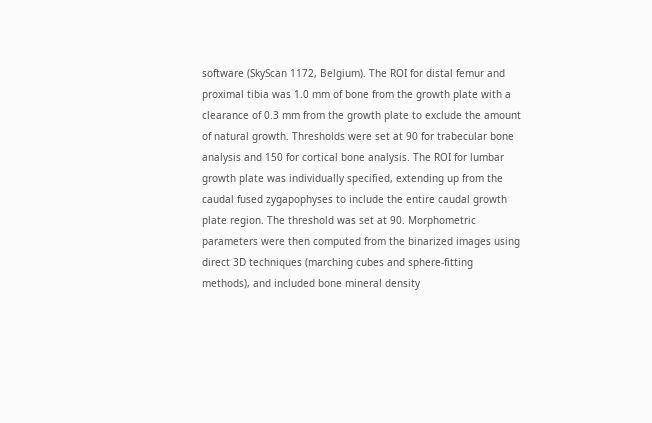software (SkyScan 1172, Belgium). The ROI for distal femur and proximal tibia was 1.0 mm of bone from the growth plate with a clearance of 0.3 mm from the growth plate to exclude the amount of natural growth. Thresholds were set at 90 for trabecular bone analysis and 150 for cortical bone analysis. The ROI for lumbar growth plate was individually specified, extending up from the caudal fused zygapophyses to include the entire caudal growth plate region. The threshold was set at 90. Morphometric parameters were then computed from the binarized images using direct 3D techniques (marching cubes and sphere-fitting methods), and included bone mineral density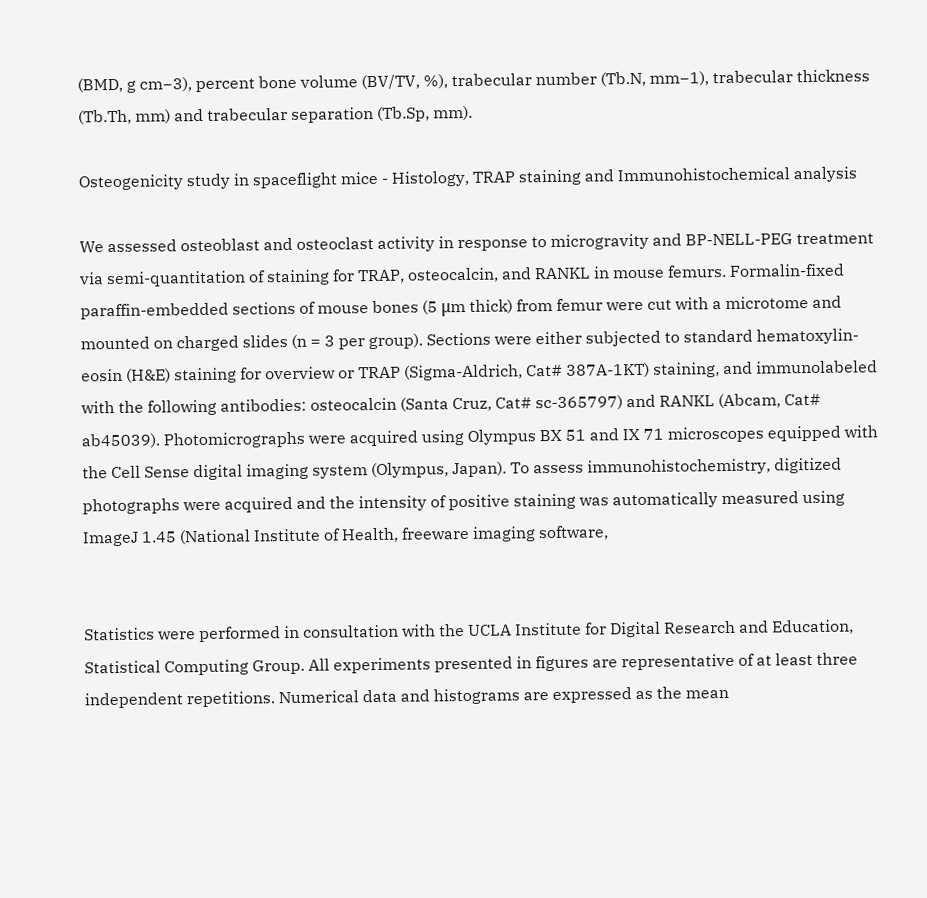(BMD, g cm−3), percent bone volume (BV/TV, %), trabecular number (Tb.N, mm−1), trabecular thickness (Tb.Th, mm) and trabecular separation (Tb.Sp, mm).

Osteogenicity study in spaceflight mice - Histology, TRAP staining and Immunohistochemical analysis

We assessed osteoblast and osteoclast activity in response to microgravity and BP-NELL-PEG treatment via semi-quantitation of staining for TRAP, osteocalcin, and RANKL in mouse femurs. Formalin-fixed paraffin-embedded sections of mouse bones (5 μm thick) from femur were cut with a microtome and mounted on charged slides (n = 3 per group). Sections were either subjected to standard hematoxylin-eosin (H&E) staining for overview or TRAP (Sigma-Aldrich, Cat# 387A-1KT) staining, and immunolabeled with the following antibodies: osteocalcin (Santa Cruz, Cat# sc-365797) and RANKL (Abcam, Cat# ab45039). Photomicrographs were acquired using Olympus BX 51 and IX 71 microscopes equipped with the Cell Sense digital imaging system (Olympus, Japan). To assess immunohistochemistry, digitized photographs were acquired and the intensity of positive staining was automatically measured using ImageJ 1.45 (National Institute of Health, freeware imaging software,


Statistics were performed in consultation with the UCLA Institute for Digital Research and Education, Statistical Computing Group. All experiments presented in figures are representative of at least three independent repetitions. Numerical data and histograms are expressed as the mean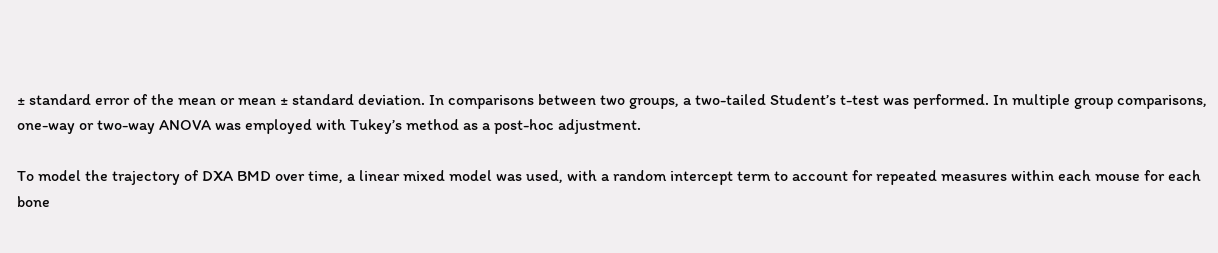± standard error of the mean or mean ± standard deviation. In comparisons between two groups, a two-tailed Student’s t-test was performed. In multiple group comparisons, one-way or two-way ANOVA was employed with Tukey’s method as a post-hoc adjustment.

To model the trajectory of DXA BMD over time, a linear mixed model was used, with a random intercept term to account for repeated measures within each mouse for each bone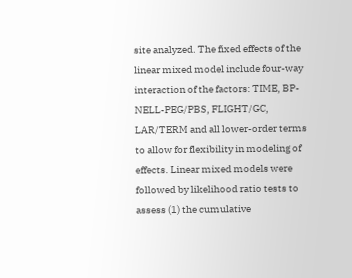site analyzed. The fixed effects of the linear mixed model include four-way interaction of the factors: TIME, BP-NELL-PEG/PBS, FLIGHT/GC, LAR/TERM and all lower-order terms to allow for flexibility in modeling of effects. Linear mixed models were followed by likelihood ratio tests to assess (1) the cumulative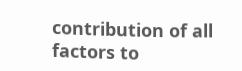contribution of all factors to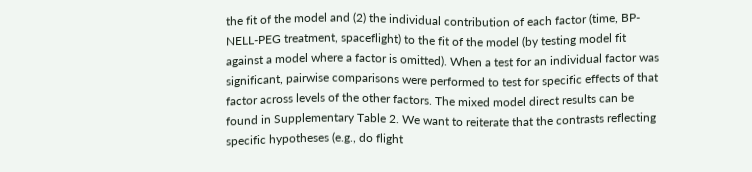the fit of the model and (2) the individual contribution of each factor (time, BP-NELL-PEG treatment, spaceflight) to the fit of the model (by testing model fit against a model where a factor is omitted). When a test for an individual factor was significant, pairwise comparisons were performed to test for specific effects of that factor across levels of the other factors. The mixed model direct results can be found in Supplementary Table 2. We want to reiterate that the contrasts reflecting specific hypotheses (e.g., do flight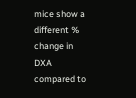mice show a different % change in DXA compared to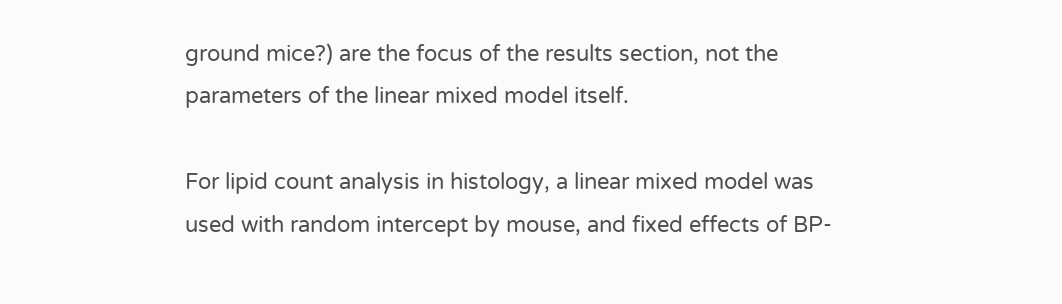ground mice?) are the focus of the results section, not the parameters of the linear mixed model itself.

For lipid count analysis in histology, a linear mixed model was used with random intercept by mouse, and fixed effects of BP-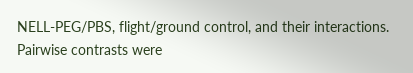NELL-PEG/PBS, flight/ground control, and their interactions. Pairwise contrasts were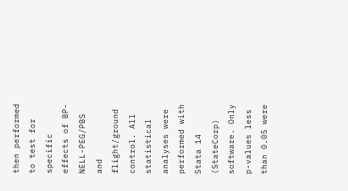then performed to test for specific effects of BP-NELL-PEG/PBS and flight/ground control. All statistical analyses were performed with Stata 14 (StateCorp) software. Only p-values less than 0.05 were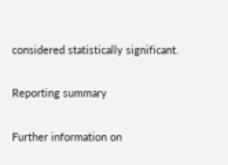considered statistically significant.

Reporting summary

Further information on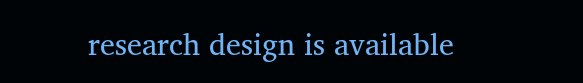research design is available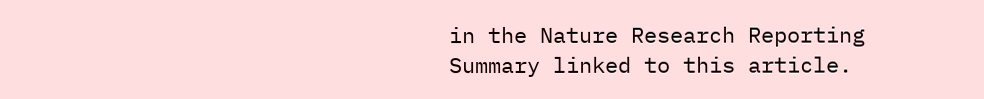in the Nature Research Reporting Summary linked to this article.